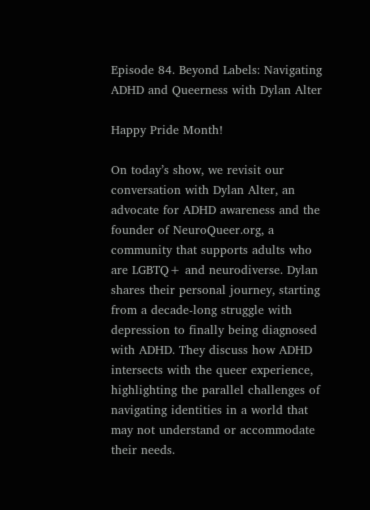Episode 84. Beyond Labels: Navigating ADHD and Queerness with Dylan Alter

Happy Pride Month!

On today’s show, we revisit our conversation with Dylan Alter, an advocate for ADHD awareness and the founder of NeuroQueer.org, a community that supports adults who are LGBTQ+ and neurodiverse. Dylan shares their personal journey, starting from a decade-long struggle with depression to finally being diagnosed with ADHD. They discuss how ADHD intersects with the queer experience, highlighting the parallel challenges of navigating identities in a world that may not understand or accommodate their needs.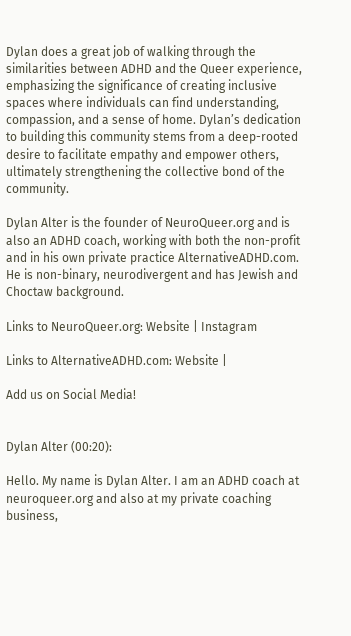Dylan does a great job of walking through the similarities between ADHD and the Queer experience, emphasizing the significance of creating inclusive spaces where individuals can find understanding, compassion, and a sense of home. Dylan’s dedication to building this community stems from a deep-rooted desire to facilitate empathy and empower others, ultimately strengthening the collective bond of the community.

Dylan Alter is the founder of NeuroQueer.org and is also an ADHD coach, working with both the non-profit and in his own private practice AlternativeADHD.com. He is non-binary, neurodivergent and has Jewish and Choctaw background.

Links to NeuroQueer.org: Website | Instagram

Links to AlternativeADHD.com: Website |

Add us on Social Media!


Dylan Alter (00:20):

Hello. My name is Dylan Alter. I am an ADHD coach at neuroqueer.org and also at my private coaching business,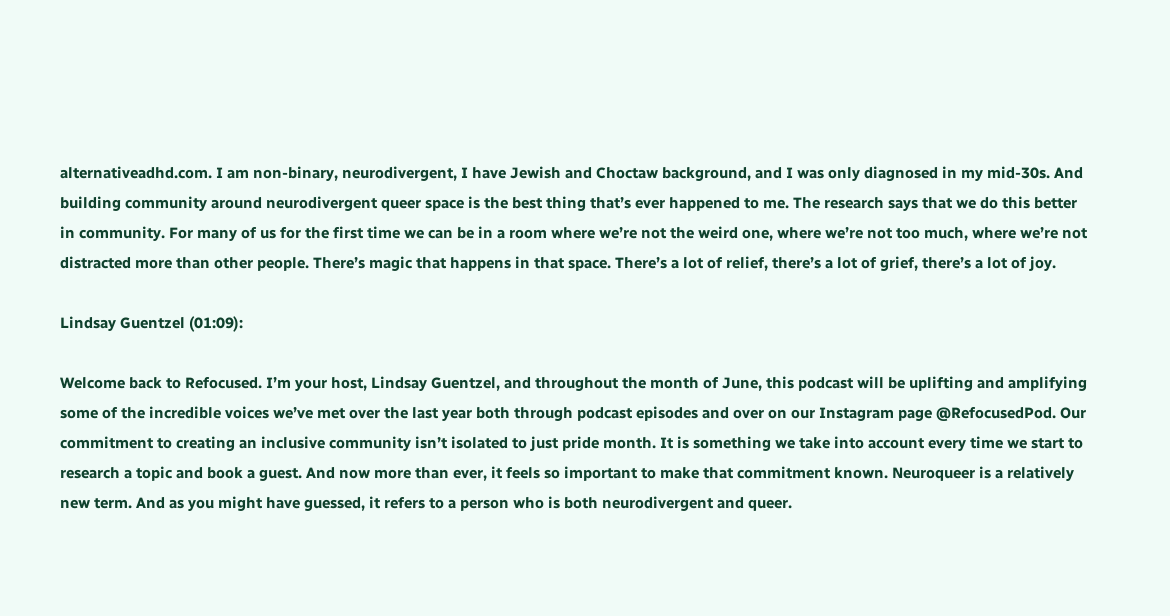alternativeadhd.com. I am non-binary, neurodivergent, I have Jewish and Choctaw background, and I was only diagnosed in my mid-30s. And building community around neurodivergent queer space is the best thing that’s ever happened to me. The research says that we do this better in community. For many of us for the first time we can be in a room where we’re not the weird one, where we’re not too much, where we’re not distracted more than other people. There’s magic that happens in that space. There’s a lot of relief, there’s a lot of grief, there’s a lot of joy.

Lindsay Guentzel (01:09):

Welcome back to Refocused. I’m your host, Lindsay Guentzel, and throughout the month of June, this podcast will be uplifting and amplifying some of the incredible voices we’ve met over the last year both through podcast episodes and over on our Instagram page @RefocusedPod. Our commitment to creating an inclusive community isn’t isolated to just pride month. It is something we take into account every time we start to research a topic and book a guest. And now more than ever, it feels so important to make that commitment known. Neuroqueer is a relatively new term. And as you might have guessed, it refers to a person who is both neurodivergent and queer.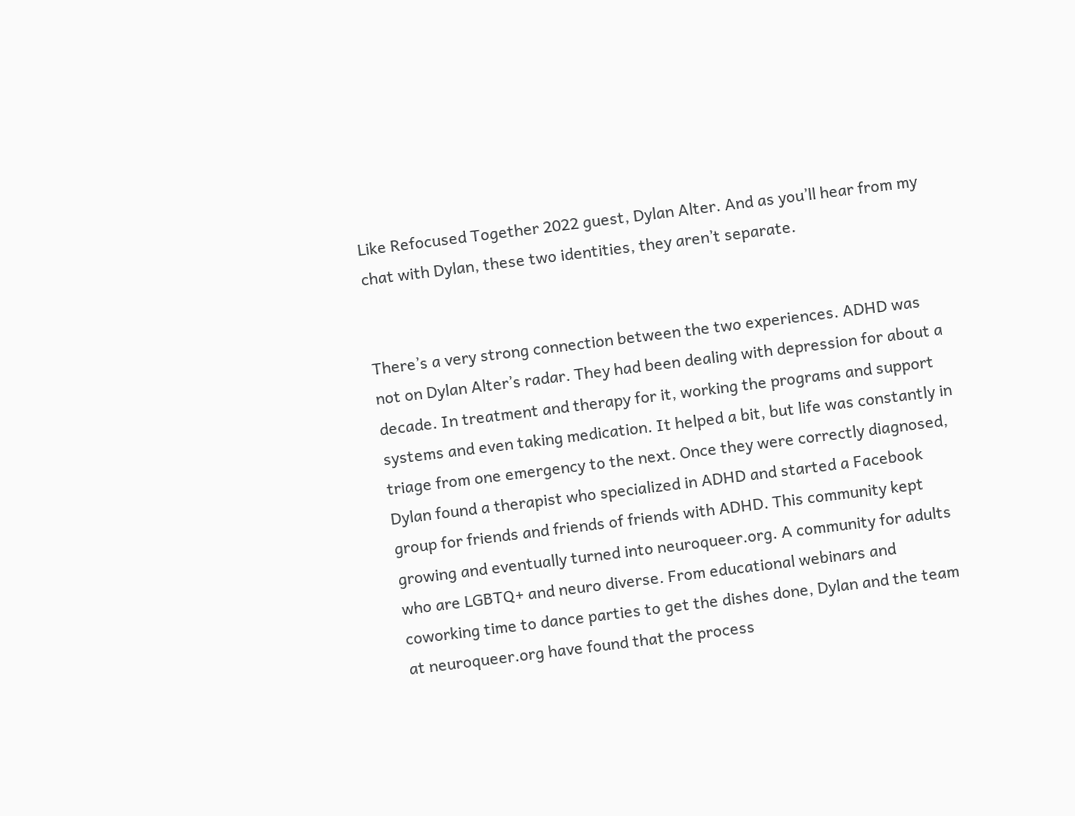Like Refocused Together 2022 guest, Dylan Alter. And as you’ll hear from my chat with Dylan, these two identities, they aren’t separate.


There’s a very strong connection between the two experiences. ADHD was not on Dylan Alter’s radar. They had been dealing with depression for about a decade. In treatment and therapy for it, working the programs and support systems and even taking medication. It helped a bit, but life was constantly in triage from one emergency to the next. Once they were correctly diagnosed, Dylan found a therapist who specialized in ADHD and started a Facebook group for friends and friends of friends with ADHD. This community kept growing and eventually turned into neuroqueer.org. A community for adults who are LGBTQ+ and neuro diverse. From educational webinars and coworking time to dance parties to get the dishes done, Dylan and the team at neuroqueer.org have found that the process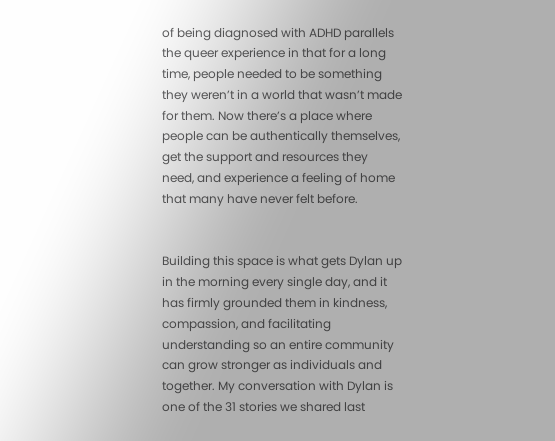of being diagnosed with ADHD parallels the queer experience in that for a long time, people needed to be something they weren’t in a world that wasn’t made for them. Now there’s a place where people can be authentically themselves, get the support and resources they need, and experience a feeling of home that many have never felt before.


Building this space is what gets Dylan up in the morning every single day, and it has firmly grounded them in kindness, compassion, and facilitating understanding so an entire community can grow stronger as individuals and together. My conversation with Dylan is one of the 31 stories we shared last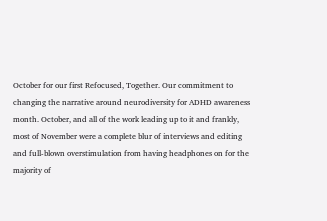October for our first Refocused, Together. Our commitment to changing the narrative around neurodiversity for ADHD awareness month. October, and all of the work leading up to it and frankly, most of November were a complete blur of interviews and editing and full-blown overstimulation from having headphones on for the majority of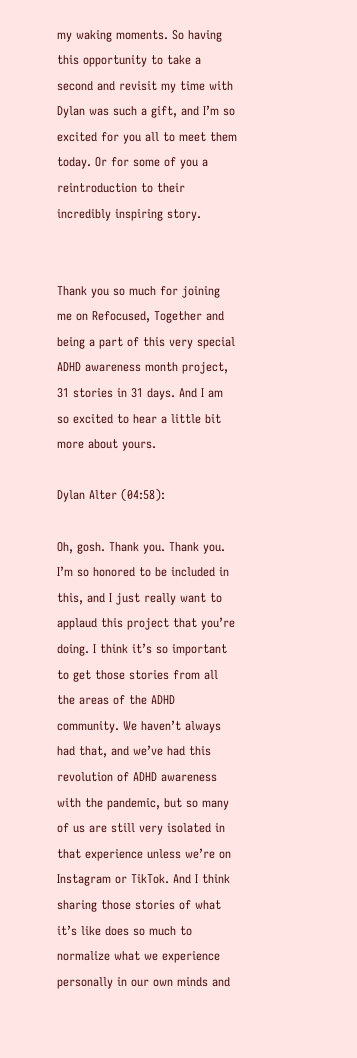my waking moments. So having this opportunity to take a second and revisit my time with Dylan was such a gift, and I’m so excited for you all to meet them today. Or for some of you a reintroduction to their incredibly inspiring story.


Thank you so much for joining me on Refocused, Together and being a part of this very special ADHD awareness month project, 31 stories in 31 days. And I am so excited to hear a little bit more about yours.

Dylan Alter (04:58):

Oh, gosh. Thank you. Thank you. I’m so honored to be included in this, and I just really want to applaud this project that you’re doing. I think it’s so important to get those stories from all the areas of the ADHD community. We haven’t always had that, and we’ve had this revolution of ADHD awareness with the pandemic, but so many of us are still very isolated in that experience unless we’re on Instagram or TikTok. And I think sharing those stories of what it’s like does so much to normalize what we experience personally in our own minds and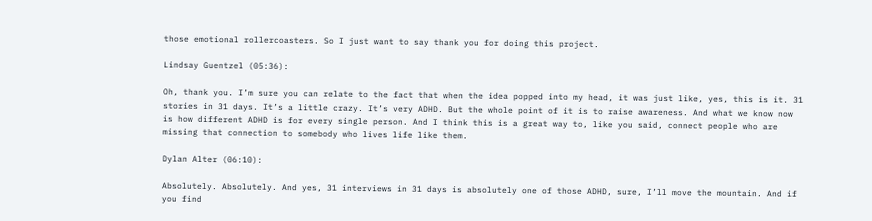those emotional rollercoasters. So I just want to say thank you for doing this project.

Lindsay Guentzel (05:36):

Oh, thank you. I’m sure you can relate to the fact that when the idea popped into my head, it was just like, yes, this is it. 31 stories in 31 days. It’s a little crazy. It’s very ADHD. But the whole point of it is to raise awareness. And what we know now is how different ADHD is for every single person. And I think this is a great way to, like you said, connect people who are missing that connection to somebody who lives life like them.

Dylan Alter (06:10):

Absolutely. Absolutely. And yes, 31 interviews in 31 days is absolutely one of those ADHD, sure, I’ll move the mountain. And if you find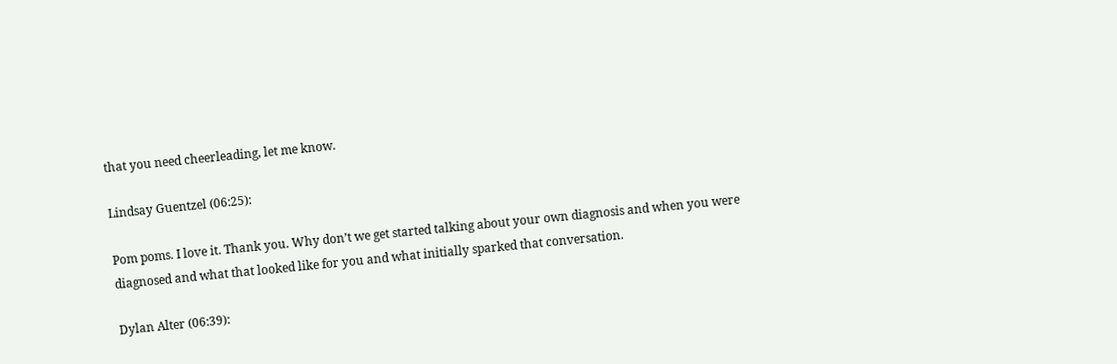that you need cheerleading, let me know.

Lindsay Guentzel (06:25):

Pom poms. I love it. Thank you. Why don’t we get started talking about your own diagnosis and when you were diagnosed and what that looked like for you and what initially sparked that conversation.

Dylan Alter (06:39):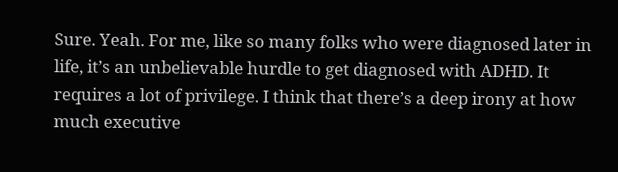Sure. Yeah. For me, like so many folks who were diagnosed later in life, it’s an unbelievable hurdle to get diagnosed with ADHD. It requires a lot of privilege. I think that there’s a deep irony at how much executive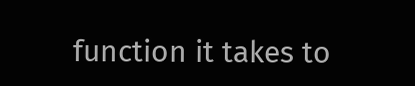function it takes to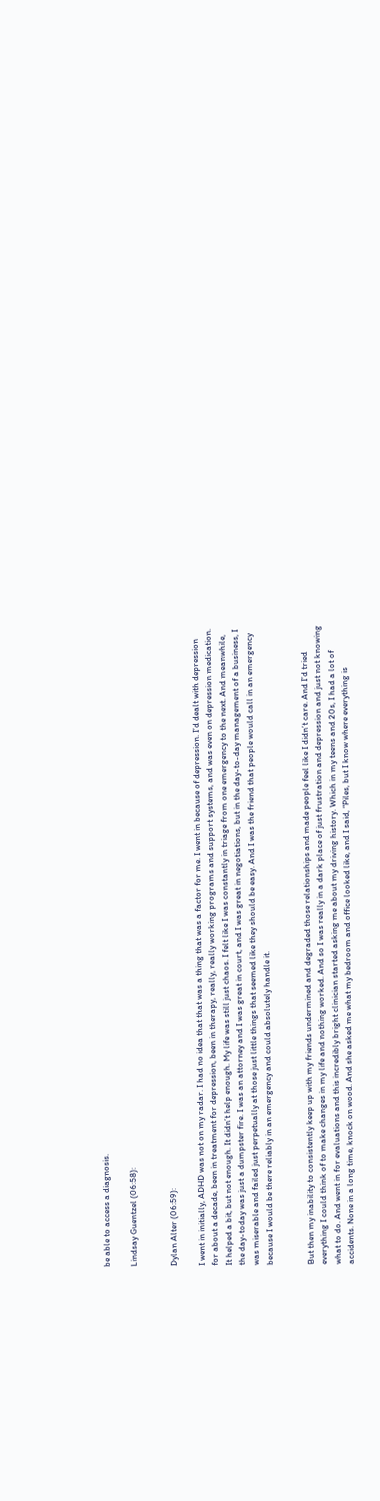be able to access a diagnosis.

Lindsay Guentzel (06:58):


Dylan Alter (06:59):

I went in initially, ADHD was not on my radar. I had no idea that that was a thing that was a factor for me. I went in because of depression. I’d dealt with depression for about a decade, been in treatment for depression, been in therapy, really, really working programs and support systems, and was even on depression medication. It helped a bit, but not enough. It didn’t help enough. My life was still just chaos. I felt like I was constantly in triage from one emergency to the next. And meanwhile, the day-today was just a dumpster fire. I was an attorney and I was great in court, and I was great in negotiations, but in the day-to-day management of a business, I was miserable and failed just perpetually at those just little things that seemed like they should be easy. And I was the friend that people would call in an emergency because I would be there reliably in an emergency and could absolutely handle it.


But then my inability to consistently keep up with my friends undermined and degraded those relationships and made people feel like I didn’t care. And I’d tried everything I could think of to make changes in my life and nothing worked. And so I was really in a dark place of just frustration and depression and just not knowing what to do. And went in for evaluations and this incredibly bright clinician started asking me about my driving history. Which in my teens and 20s, I had a lot of accidents. None in a long time, knock on wood. And she asked me what my bedroom and office looked like, and I said, “Piles, but I know where everything is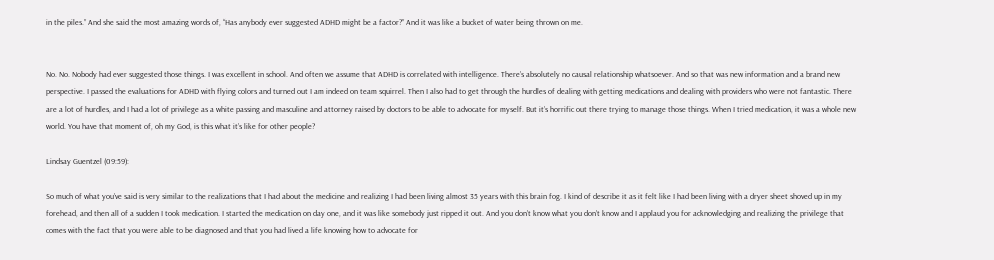in the piles.” And she said the most amazing words of, “Has anybody ever suggested ADHD might be a factor?” And it was like a bucket of water being thrown on me.


No. No. Nobody had ever suggested those things. I was excellent in school. And often we assume that ADHD is correlated with intelligence. There’s absolutely no causal relationship whatsoever. And so that was new information and a brand new perspective. I passed the evaluations for ADHD with flying colors and turned out I am indeed on team squirrel. Then I also had to get through the hurdles of dealing with getting medications and dealing with providers who were not fantastic. There are a lot of hurdles, and I had a lot of privilege as a white passing and masculine and attorney raised by doctors to be able to advocate for myself. But it’s horrific out there trying to manage those things. When I tried medication, it was a whole new world. You have that moment of, oh my God, is this what it’s like for other people?

Lindsay Guentzel (09:59):

So much of what you’ve said is very similar to the realizations that I had about the medicine and realizing I had been living almost 35 years with this brain fog. I kind of describe it as it felt like I had been living with a dryer sheet shoved up in my forehead, and then all of a sudden I took medication. I started the medication on day one, and it was like somebody just ripped it out. And you don’t know what you don’t know and I applaud you for acknowledging and realizing the privilege that comes with the fact that you were able to be diagnosed and that you had lived a life knowing how to advocate for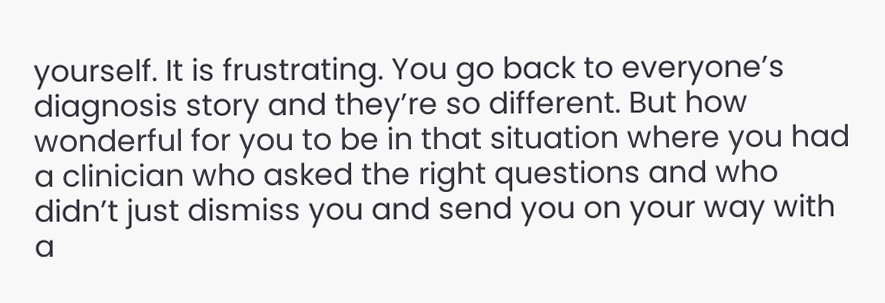yourself. It is frustrating. You go back to everyone’s diagnosis story and they’re so different. But how wonderful for you to be in that situation where you had a clinician who asked the right questions and who didn’t just dismiss you and send you on your way with a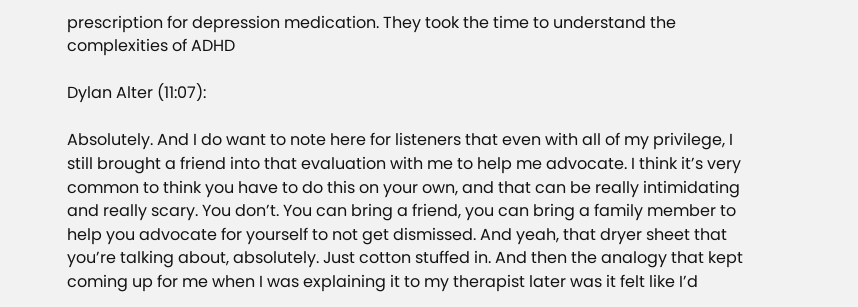prescription for depression medication. They took the time to understand the complexities of ADHD

Dylan Alter (11:07):

Absolutely. And I do want to note here for listeners that even with all of my privilege, I still brought a friend into that evaluation with me to help me advocate. I think it’s very common to think you have to do this on your own, and that can be really intimidating and really scary. You don’t. You can bring a friend, you can bring a family member to help you advocate for yourself to not get dismissed. And yeah, that dryer sheet that you’re talking about, absolutely. Just cotton stuffed in. And then the analogy that kept coming up for me when I was explaining it to my therapist later was it felt like I’d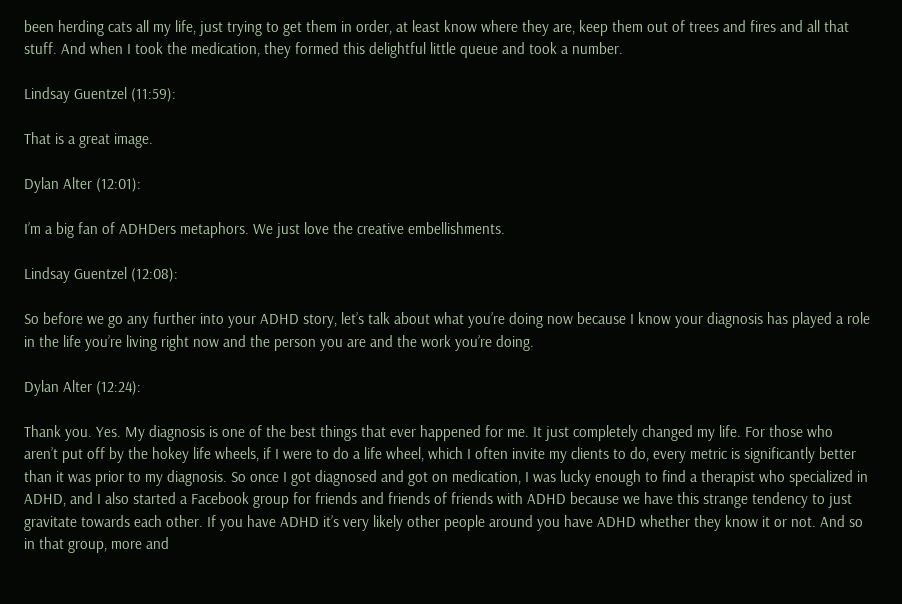been herding cats all my life, just trying to get them in order, at least know where they are, keep them out of trees and fires and all that stuff. And when I took the medication, they formed this delightful little queue and took a number.

Lindsay Guentzel (11:59):

That is a great image.

Dylan Alter (12:01):

I’m a big fan of ADHDers metaphors. We just love the creative embellishments.

Lindsay Guentzel (12:08):

So before we go any further into your ADHD story, let’s talk about what you’re doing now because I know your diagnosis has played a role in the life you’re living right now and the person you are and the work you’re doing.

Dylan Alter (12:24):

Thank you. Yes. My diagnosis is one of the best things that ever happened for me. It just completely changed my life. For those who aren’t put off by the hokey life wheels, if I were to do a life wheel, which I often invite my clients to do, every metric is significantly better than it was prior to my diagnosis. So once I got diagnosed and got on medication, I was lucky enough to find a therapist who specialized in ADHD, and I also started a Facebook group for friends and friends of friends with ADHD because we have this strange tendency to just gravitate towards each other. If you have ADHD it’s very likely other people around you have ADHD whether they know it or not. And so in that group, more and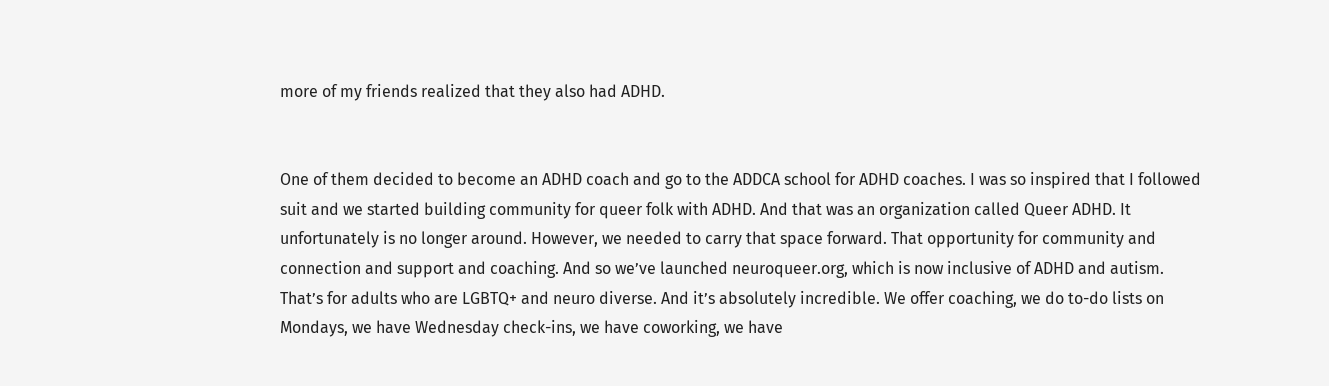more of my friends realized that they also had ADHD.


One of them decided to become an ADHD coach and go to the ADDCA school for ADHD coaches. I was so inspired that I followed suit and we started building community for queer folk with ADHD. And that was an organization called Queer ADHD. It unfortunately is no longer around. However, we needed to carry that space forward. That opportunity for community and connection and support and coaching. And so we’ve launched neuroqueer.org, which is now inclusive of ADHD and autism. That’s for adults who are LGBTQ+ and neuro diverse. And it’s absolutely incredible. We offer coaching, we do to-do lists on Mondays, we have Wednesday check-ins, we have coworking, we have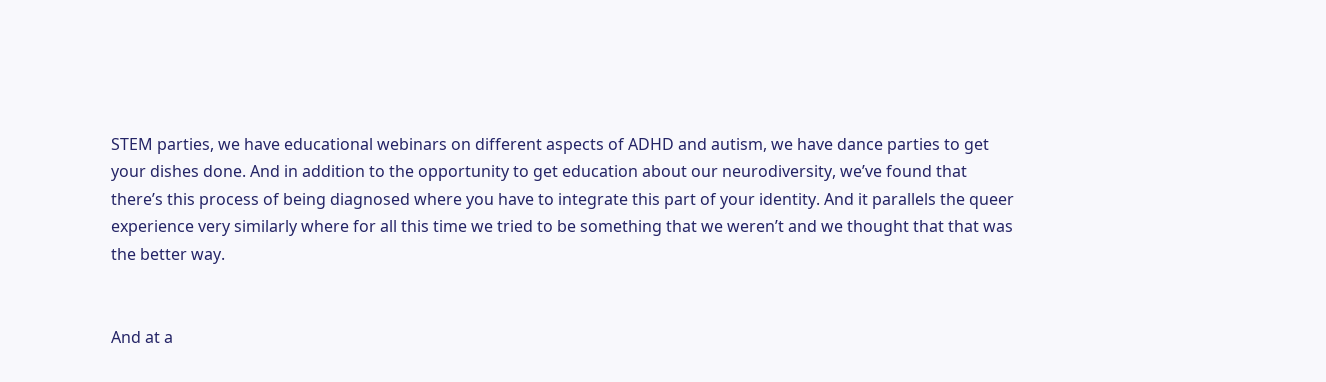STEM parties, we have educational webinars on different aspects of ADHD and autism, we have dance parties to get your dishes done. And in addition to the opportunity to get education about our neurodiversity, we’ve found that there’s this process of being diagnosed where you have to integrate this part of your identity. And it parallels the queer experience very similarly where for all this time we tried to be something that we weren’t and we thought that that was the better way.


And at a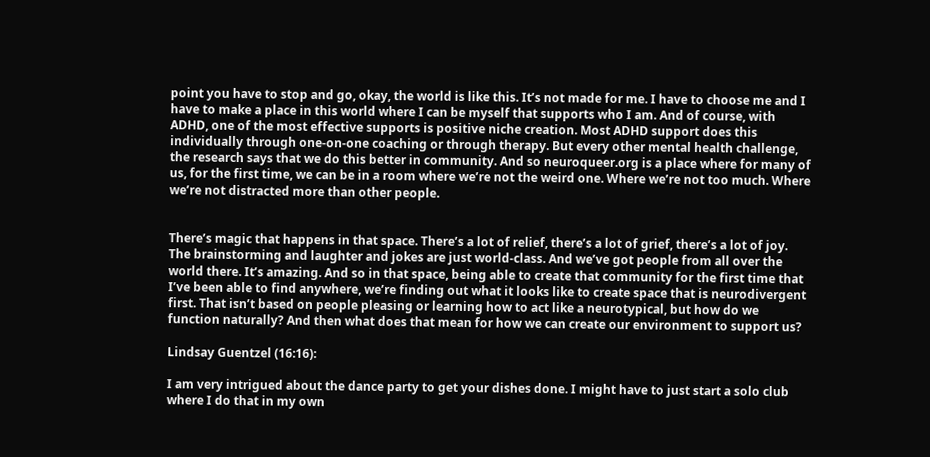point you have to stop and go, okay, the world is like this. It’s not made for me. I have to choose me and I have to make a place in this world where I can be myself that supports who I am. And of course, with ADHD, one of the most effective supports is positive niche creation. Most ADHD support does this individually through one-on-one coaching or through therapy. But every other mental health challenge, the research says that we do this better in community. And so neuroqueer.org is a place where for many of us, for the first time, we can be in a room where we’re not the weird one. Where we’re not too much. Where we’re not distracted more than other people.


There’s magic that happens in that space. There’s a lot of relief, there’s a lot of grief, there’s a lot of joy. The brainstorming and laughter and jokes are just world-class. And we’ve got people from all over the world there. It’s amazing. And so in that space, being able to create that community for the first time that I’ve been able to find anywhere, we’re finding out what it looks like to create space that is neurodivergent first. That isn’t based on people pleasing or learning how to act like a neurotypical, but how do we function naturally? And then what does that mean for how we can create our environment to support us?

Lindsay Guentzel (16:16):

I am very intrigued about the dance party to get your dishes done. I might have to just start a solo club where I do that in my own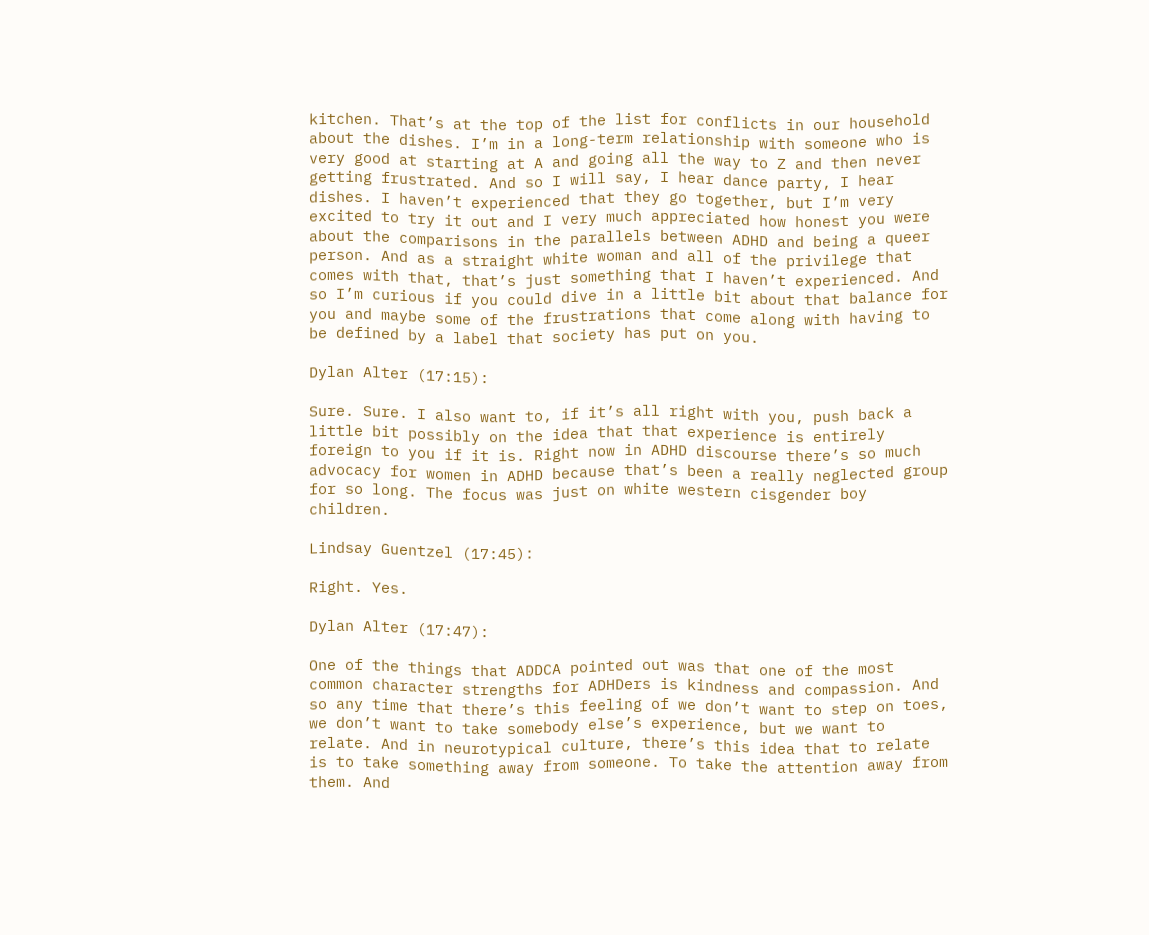kitchen. That’s at the top of the list for conflicts in our household about the dishes. I’m in a long-term relationship with someone who is very good at starting at A and going all the way to Z and then never getting frustrated. And so I will say, I hear dance party, I hear dishes. I haven’t experienced that they go together, but I’m very excited to try it out and I very much appreciated how honest you were about the comparisons in the parallels between ADHD and being a queer person. And as a straight white woman and all of the privilege that comes with that, that’s just something that I haven’t experienced. And so I’m curious if you could dive in a little bit about that balance for you and maybe some of the frustrations that come along with having to be defined by a label that society has put on you.

Dylan Alter (17:15):

Sure. Sure. I also want to, if it’s all right with you, push back a little bit possibly on the idea that that experience is entirely foreign to you if it is. Right now in ADHD discourse there’s so much advocacy for women in ADHD because that’s been a really neglected group for so long. The focus was just on white western cisgender boy children.

Lindsay Guentzel (17:45):

Right. Yes.

Dylan Alter (17:47):

One of the things that ADDCA pointed out was that one of the most common character strengths for ADHDers is kindness and compassion. And so any time that there’s this feeling of we don’t want to step on toes, we don’t want to take somebody else’s experience, but we want to relate. And in neurotypical culture, there’s this idea that to relate is to take something away from someone. To take the attention away from them. And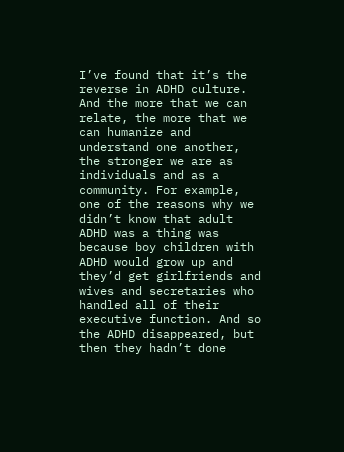I’ve found that it’s the reverse in ADHD culture. And the more that we can relate, the more that we can humanize and understand one another, the stronger we are as individuals and as a community. For example, one of the reasons why we didn’t know that adult ADHD was a thing was because boy children with ADHD would grow up and they’d get girlfriends and wives and secretaries who handled all of their executive function. And so the ADHD disappeared, but then they hadn’t done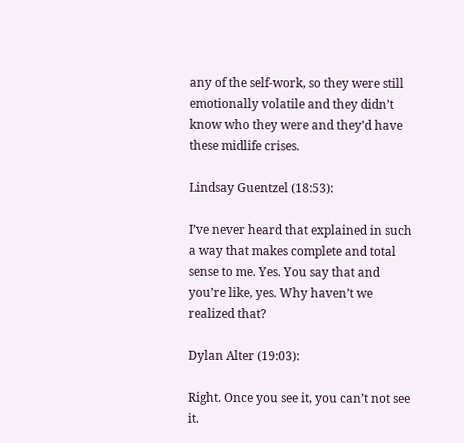any of the self-work, so they were still emotionally volatile and they didn’t know who they were and they’d have these midlife crises.

Lindsay Guentzel (18:53):

I’ve never heard that explained in such a way that makes complete and total sense to me. Yes. You say that and you’re like, yes. Why haven’t we realized that?

Dylan Alter (19:03):

Right. Once you see it, you can’t not see it.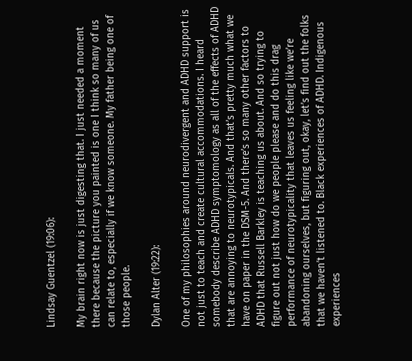Lindsay Guentzel (19:06):

My brain right now is just digesting that. I just needed a moment there because the picture you painted is one I think so many of us can relate to, especially if we know someone. My father being one of those people.

Dylan Alter (19:22):

One of my philosophies around neurodivergent and ADHD support is not just to teach and create cultural accommodations. I heard somebody describe ADHD symptomology as all of the effects of ADHD that are annoying to neurotypicals. And that’s pretty much what we have on paper in the DSM-5. And there’s so many other factors to ADHD that Russell Barkley is teaching us about. And so trying to figure out not just how do we people please and do this drag performance of neurotypicality that leaves us feeling like we’re abandoning ourselves, but figuring out, okay, let’s find out the folks that we haven’t listened to. Black experiences of ADHD. Indigenous experiences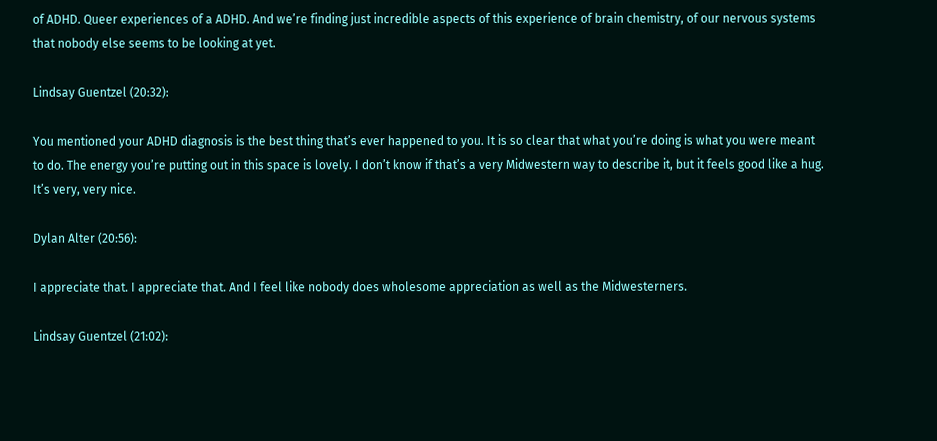of ADHD. Queer experiences of a ADHD. And we’re finding just incredible aspects of this experience of brain chemistry, of our nervous systems that nobody else seems to be looking at yet.

Lindsay Guentzel (20:32):

You mentioned your ADHD diagnosis is the best thing that’s ever happened to you. It is so clear that what you’re doing is what you were meant to do. The energy you’re putting out in this space is lovely. I don’t know if that’s a very Midwestern way to describe it, but it feels good like a hug. It’s very, very nice.

Dylan Alter (20:56):

I appreciate that. I appreciate that. And I feel like nobody does wholesome appreciation as well as the Midwesterners.

Lindsay Guentzel (21:02):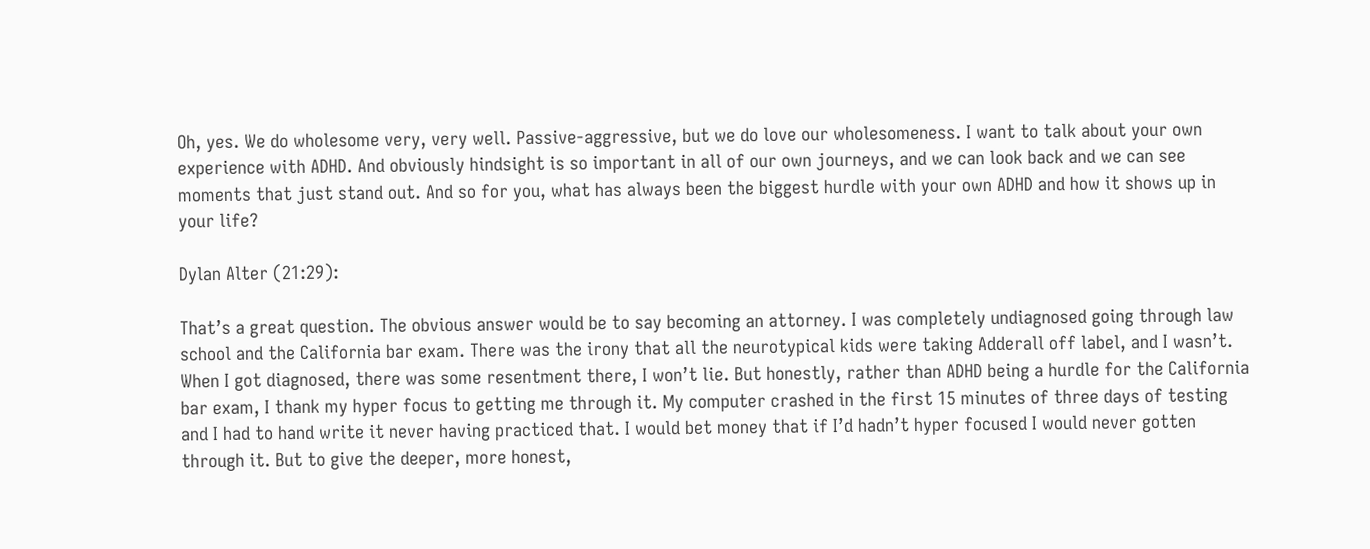Oh, yes. We do wholesome very, very well. Passive-aggressive, but we do love our wholesomeness. I want to talk about your own experience with ADHD. And obviously hindsight is so important in all of our own journeys, and we can look back and we can see moments that just stand out. And so for you, what has always been the biggest hurdle with your own ADHD and how it shows up in your life?

Dylan Alter (21:29):

That’s a great question. The obvious answer would be to say becoming an attorney. I was completely undiagnosed going through law school and the California bar exam. There was the irony that all the neurotypical kids were taking Adderall off label, and I wasn’t. When I got diagnosed, there was some resentment there, I won’t lie. But honestly, rather than ADHD being a hurdle for the California bar exam, I thank my hyper focus to getting me through it. My computer crashed in the first 15 minutes of three days of testing and I had to hand write it never having practiced that. I would bet money that if I’d hadn’t hyper focused I would never gotten through it. But to give the deeper, more honest,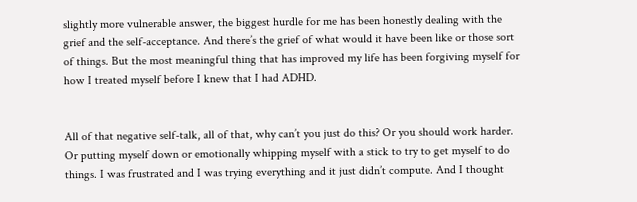slightly more vulnerable answer, the biggest hurdle for me has been honestly dealing with the grief and the self-acceptance. And there’s the grief of what would it have been like or those sort of things. But the most meaningful thing that has improved my life has been forgiving myself for how I treated myself before I knew that I had ADHD.


All of that negative self-talk, all of that, why can’t you just do this? Or you should work harder. Or putting myself down or emotionally whipping myself with a stick to try to get myself to do things. I was frustrated and I was trying everything and it just didn’t compute. And I thought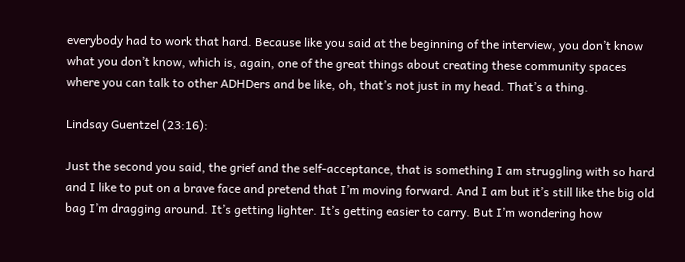everybody had to work that hard. Because like you said at the beginning of the interview, you don’t know what you don’t know, which is, again, one of the great things about creating these community spaces where you can talk to other ADHDers and be like, oh, that’s not just in my head. That’s a thing.

Lindsay Guentzel (23:16):

Just the second you said, the grief and the self-acceptance, that is something I am struggling with so hard and I like to put on a brave face and pretend that I’m moving forward. And I am but it’s still like the big old bag I’m dragging around. It’s getting lighter. It’s getting easier to carry. But I’m wondering how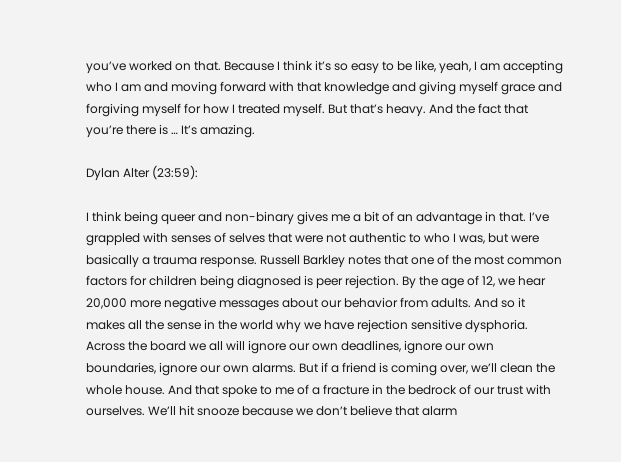you’ve worked on that. Because I think it’s so easy to be like, yeah, I am accepting who I am and moving forward with that knowledge and giving myself grace and forgiving myself for how I treated myself. But that’s heavy. And the fact that you’re there is … It’s amazing.

Dylan Alter (23:59):

I think being queer and non-binary gives me a bit of an advantage in that. I’ve grappled with senses of selves that were not authentic to who I was, but were basically a trauma response. Russell Barkley notes that one of the most common factors for children being diagnosed is peer rejection. By the age of 12, we hear 20,000 more negative messages about our behavior from adults. And so it makes all the sense in the world why we have rejection sensitive dysphoria. Across the board we all will ignore our own deadlines, ignore our own boundaries, ignore our own alarms. But if a friend is coming over, we’ll clean the whole house. And that spoke to me of a fracture in the bedrock of our trust with ourselves. We’ll hit snooze because we don’t believe that alarm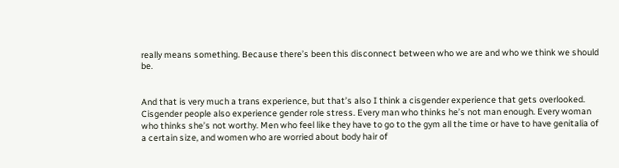really means something. Because there’s been this disconnect between who we are and who we think we should be.


And that is very much a trans experience, but that’s also I think a cisgender experience that gets overlooked. Cisgender people also experience gender role stress. Every man who thinks he’s not man enough. Every woman who thinks she’s not worthy. Men who feel like they have to go to the gym all the time or have to have genitalia of a certain size, and women who are worried about body hair of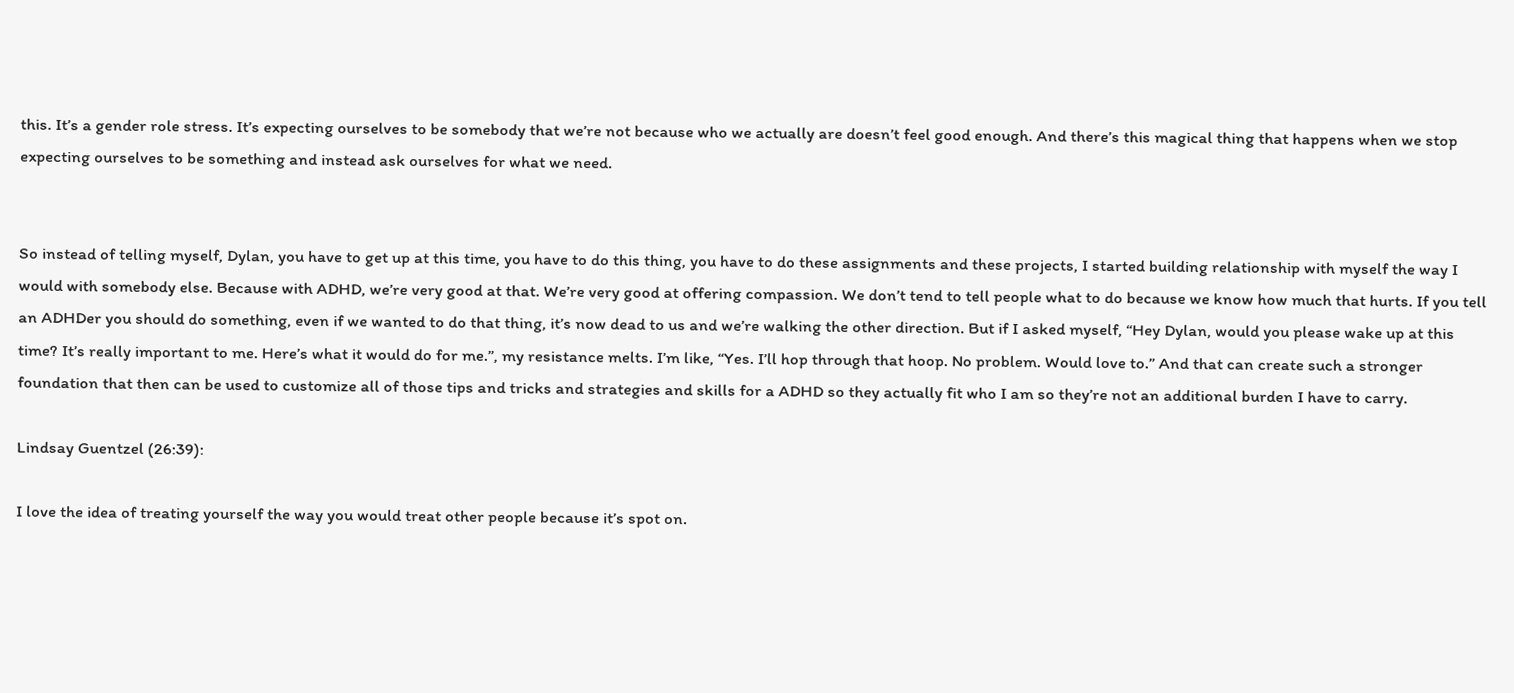this. It’s a gender role stress. It’s expecting ourselves to be somebody that we’re not because who we actually are doesn’t feel good enough. And there’s this magical thing that happens when we stop expecting ourselves to be something and instead ask ourselves for what we need.


So instead of telling myself, Dylan, you have to get up at this time, you have to do this thing, you have to do these assignments and these projects, I started building relationship with myself the way I would with somebody else. Because with ADHD, we’re very good at that. We’re very good at offering compassion. We don’t tend to tell people what to do because we know how much that hurts. If you tell an ADHDer you should do something, even if we wanted to do that thing, it’s now dead to us and we’re walking the other direction. But if I asked myself, “Hey Dylan, would you please wake up at this time? It’s really important to me. Here’s what it would do for me.”, my resistance melts. I’m like, “Yes. I’ll hop through that hoop. No problem. Would love to.” And that can create such a stronger foundation that then can be used to customize all of those tips and tricks and strategies and skills for a ADHD so they actually fit who I am so they’re not an additional burden I have to carry.

Lindsay Guentzel (26:39):

I love the idea of treating yourself the way you would treat other people because it’s spot on.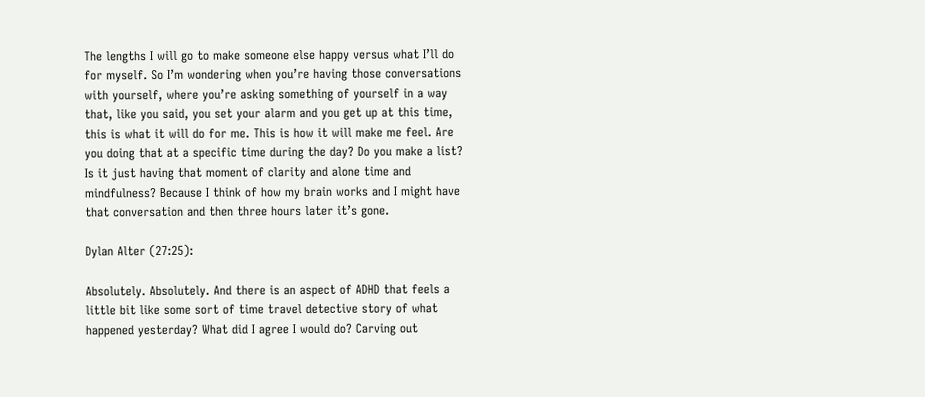The lengths I will go to make someone else happy versus what I’ll do for myself. So I’m wondering when you’re having those conversations with yourself, where you’re asking something of yourself in a way that, like you said, you set your alarm and you get up at this time, this is what it will do for me. This is how it will make me feel. Are you doing that at a specific time during the day? Do you make a list? Is it just having that moment of clarity and alone time and mindfulness? Because I think of how my brain works and I might have that conversation and then three hours later it’s gone.

Dylan Alter (27:25):

Absolutely. Absolutely. And there is an aspect of ADHD that feels a little bit like some sort of time travel detective story of what happened yesterday? What did I agree I would do? Carving out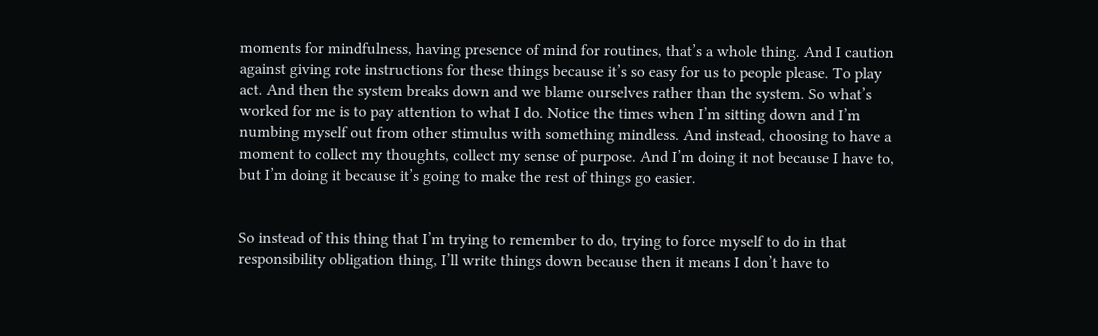moments for mindfulness, having presence of mind for routines, that’s a whole thing. And I caution against giving rote instructions for these things because it’s so easy for us to people please. To play act. And then the system breaks down and we blame ourselves rather than the system. So what’s worked for me is to pay attention to what I do. Notice the times when I’m sitting down and I’m numbing myself out from other stimulus with something mindless. And instead, choosing to have a moment to collect my thoughts, collect my sense of purpose. And I’m doing it not because I have to, but I’m doing it because it’s going to make the rest of things go easier.


So instead of this thing that I’m trying to remember to do, trying to force myself to do in that responsibility obligation thing, I’ll write things down because then it means I don’t have to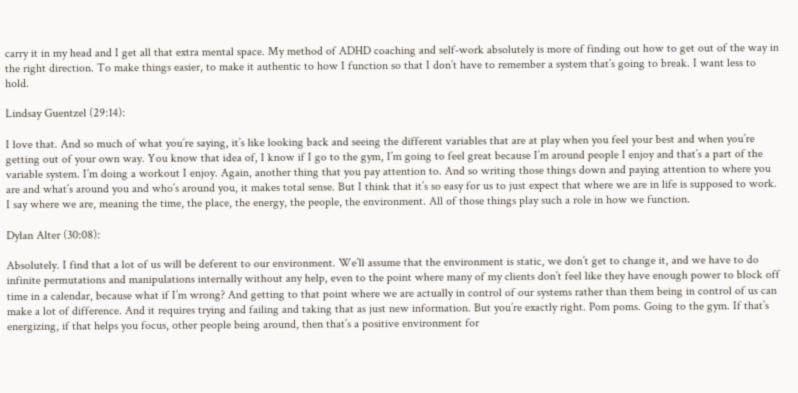carry it in my head and I get all that extra mental space. My method of ADHD coaching and self-work absolutely is more of finding out how to get out of the way in the right direction. To make things easier, to make it authentic to how I function so that I don’t have to remember a system that’s going to break. I want less to hold.

Lindsay Guentzel (29:14):

I love that. And so much of what you’re saying, it’s like looking back and seeing the different variables that are at play when you feel your best and when you’re getting out of your own way. You know that idea of, I know if I go to the gym, I’m going to feel great because I’m around people I enjoy and that’s a part of the variable system. I’m doing a workout I enjoy. Again, another thing that you pay attention to. And so writing those things down and paying attention to where you are and what’s around you and who’s around you, it makes total sense. But I think that it’s so easy for us to just expect that where we are in life is supposed to work. I say where we are, meaning the time, the place, the energy, the people, the environment. All of those things play such a role in how we function.

Dylan Alter (30:08):

Absolutely. I find that a lot of us will be deferent to our environment. We’ll assume that the environment is static, we don’t get to change it, and we have to do infinite permutations and manipulations internally without any help, even to the point where many of my clients don’t feel like they have enough power to block off time in a calendar, because what if I’m wrong? And getting to that point where we are actually in control of our systems rather than them being in control of us can make a lot of difference. And it requires trying and failing and taking that as just new information. But you’re exactly right. Pom poms. Going to the gym. If that’s energizing, if that helps you focus, other people being around, then that’s a positive environment for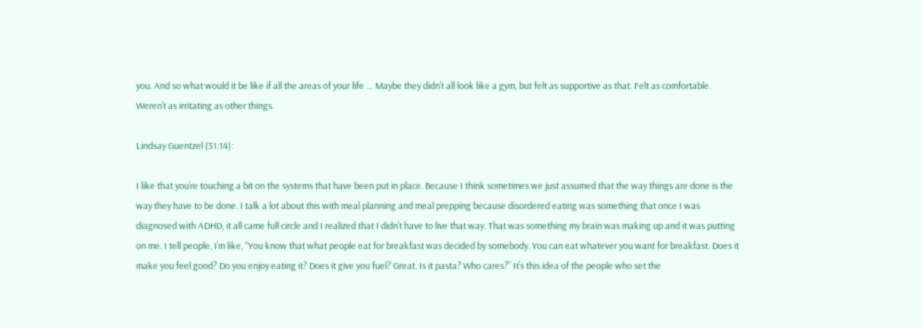you. And so what would it be like if all the areas of your life … Maybe they didn’t all look like a gym, but felt as supportive as that. Felt as comfortable. Weren’t as irritating as other things.

Lindsay Guentzel (31:14):

I like that you’re touching a bit on the systems that have been put in place. Because I think sometimes we just assumed that the way things are done is the way they have to be done. I talk a lot about this with meal planning and meal prepping because disordered eating was something that once I was diagnosed with ADHD, it all came full circle and I realized that I didn’t have to live that way. That was something my brain was making up and it was putting on me. I tell people, I’m like, “You know that what people eat for breakfast was decided by somebody. You can eat whatever you want for breakfast. Does it make you feel good? Do you enjoy eating it? Does it give you fuel? Great. Is it pasta? Who cares?” It’s this idea of the people who set the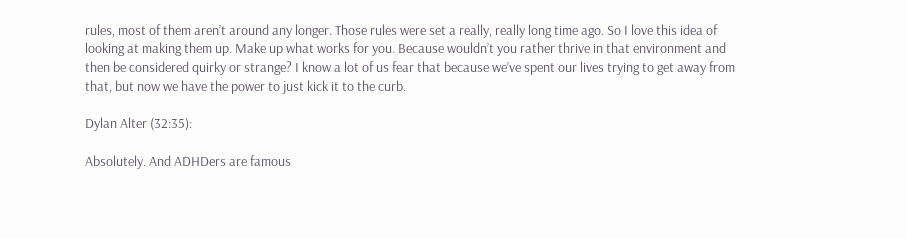rules, most of them aren’t around any longer. Those rules were set a really, really long time ago. So I love this idea of looking at making them up. Make up what works for you. Because wouldn’t you rather thrive in that environment and then be considered quirky or strange? I know a lot of us fear that because we’ve spent our lives trying to get away from that, but now we have the power to just kick it to the curb.

Dylan Alter (32:35):

Absolutely. And ADHDers are famous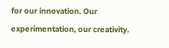for our innovation. Our experimentation, our creativity.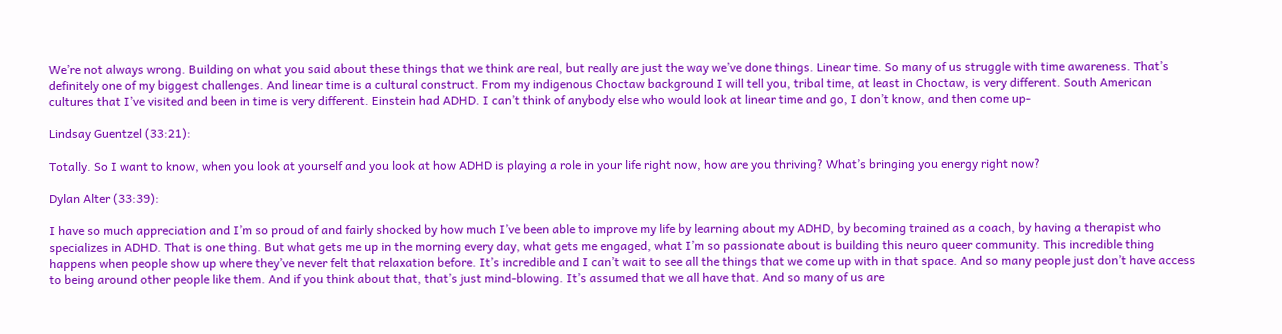We’re not always wrong. Building on what you said about these things that we think are real, but really are just the way we’ve done things. Linear time. So many of us struggle with time awareness. That’s definitely one of my biggest challenges. And linear time is a cultural construct. From my indigenous Choctaw background I will tell you, tribal time, at least in Choctaw, is very different. South American cultures that I’ve visited and been in time is very different. Einstein had ADHD. I can’t think of anybody else who would look at linear time and go, I don’t know, and then come up-

Lindsay Guentzel (33:21):

Totally. So I want to know, when you look at yourself and you look at how ADHD is playing a role in your life right now, how are you thriving? What’s bringing you energy right now?

Dylan Alter (33:39):

I have so much appreciation and I’m so proud of and fairly shocked by how much I’ve been able to improve my life by learning about my ADHD, by becoming trained as a coach, by having a therapist who specializes in ADHD. That is one thing. But what gets me up in the morning every day, what gets me engaged, what I’m so passionate about is building this neuro queer community. This incredible thing happens when people show up where they’ve never felt that relaxation before. It’s incredible and I can’t wait to see all the things that we come up with in that space. And so many people just don’t have access to being around other people like them. And if you think about that, that’s just mind-blowing. It’s assumed that we all have that. And so many of us are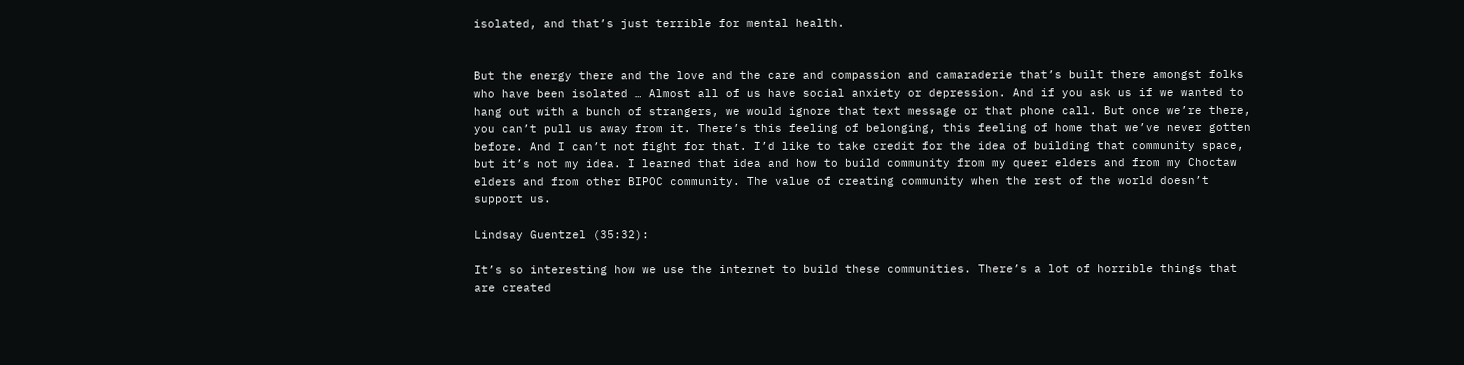isolated, and that’s just terrible for mental health.


But the energy there and the love and the care and compassion and camaraderie that’s built there amongst folks who have been isolated … Almost all of us have social anxiety or depression. And if you ask us if we wanted to hang out with a bunch of strangers, we would ignore that text message or that phone call. But once we’re there, you can’t pull us away from it. There’s this feeling of belonging, this feeling of home that we’ve never gotten before. And I can’t not fight for that. I’d like to take credit for the idea of building that community space, but it’s not my idea. I learned that idea and how to build community from my queer elders and from my Choctaw elders and from other BIPOC community. The value of creating community when the rest of the world doesn’t support us.

Lindsay Guentzel (35:32):

It’s so interesting how we use the internet to build these communities. There’s a lot of horrible things that are created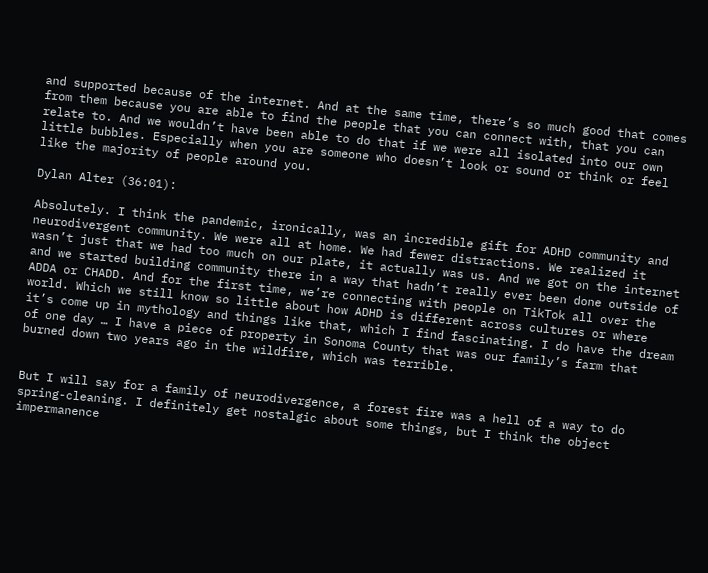and supported because of the internet. And at the same time, there’s so much good that comes from them because you are able to find the people that you can connect with, that you can relate to. And we wouldn’t have been able to do that if we were all isolated into our own little bubbles. Especially when you are someone who doesn’t look or sound or think or feel like the majority of people around you.

Dylan Alter (36:01):

Absolutely. I think the pandemic, ironically, was an incredible gift for ADHD community and neurodivergent community. We were all at home. We had fewer distractions. We realized it wasn’t just that we had too much on our plate, it actually was us. And we got on the internet and we started building community there in a way that hadn’t really ever been done outside of ADDA or CHADD. And for the first time, we’re connecting with people on TikTok all over the world. Which we still know so little about how ADHD is different across cultures or where it’s come up in mythology and things like that, which I find fascinating. I do have the dream of one day … I have a piece of property in Sonoma County that was our family’s farm that burned down two years ago in the wildfire, which was terrible.


But I will say for a family of neurodivergence, a forest fire was a hell of a way to do spring-cleaning. I definitely get nostalgic about some things, but I think the object impermanence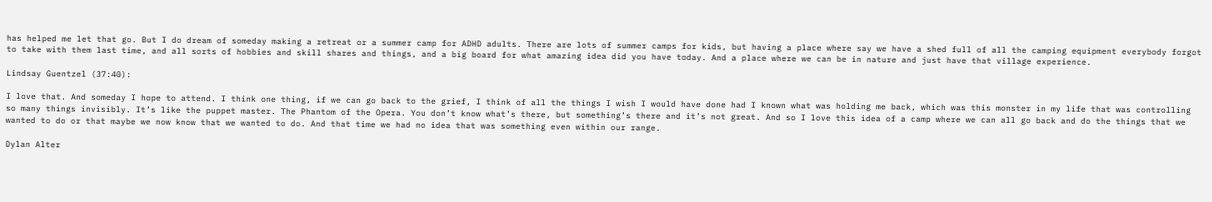has helped me let that go. But I do dream of someday making a retreat or a summer camp for ADHD adults. There are lots of summer camps for kids, but having a place where say we have a shed full of all the camping equipment everybody forgot to take with them last time, and all sorts of hobbies and skill shares and things, and a big board for what amazing idea did you have today. And a place where we can be in nature and just have that village experience.

Lindsay Guentzel (37:40):

I love that. And someday I hope to attend. I think one thing, if we can go back to the grief, I think of all the things I wish I would have done had I known what was holding me back, which was this monster in my life that was controlling so many things invisibly. It’s like the puppet master. The Phantom of the Opera. You don’t know what’s there, but something’s there and it’s not great. And so I love this idea of a camp where we can all go back and do the things that we wanted to do or that maybe we now know that we wanted to do. And that time we had no idea that was something even within our range.

Dylan Alter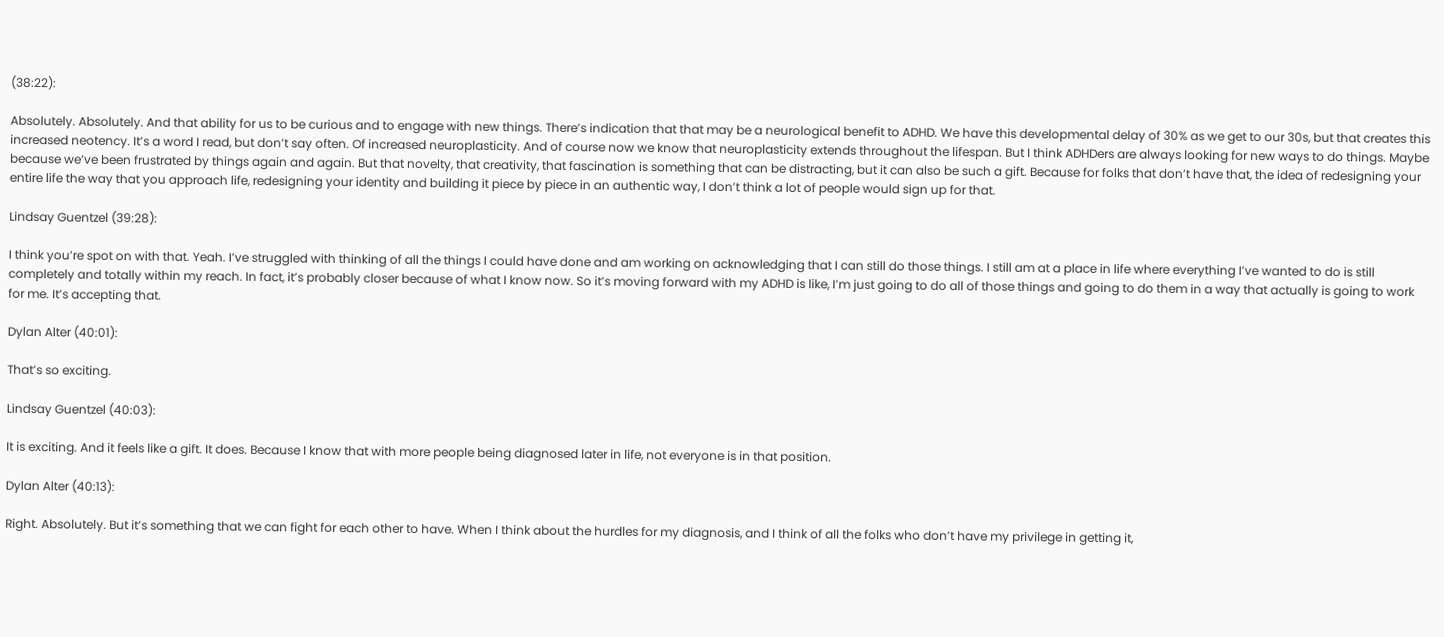(38:22):

Absolutely. Absolutely. And that ability for us to be curious and to engage with new things. There’s indication that that may be a neurological benefit to ADHD. We have this developmental delay of 30% as we get to our 30s, but that creates this increased neotency. It’s a word I read, but don’t say often. Of increased neuroplasticity. And of course now we know that neuroplasticity extends throughout the lifespan. But I think ADHDers are always looking for new ways to do things. Maybe because we’ve been frustrated by things again and again. But that novelty, that creativity, that fascination is something that can be distracting, but it can also be such a gift. Because for folks that don’t have that, the idea of redesigning your entire life the way that you approach life, redesigning your identity and building it piece by piece in an authentic way, I don’t think a lot of people would sign up for that.

Lindsay Guentzel (39:28):

I think you’re spot on with that. Yeah. I’ve struggled with thinking of all the things I could have done and am working on acknowledging that I can still do those things. I still am at a place in life where everything I’ve wanted to do is still completely and totally within my reach. In fact, it’s probably closer because of what I know now. So it’s moving forward with my ADHD is like, I’m just going to do all of those things and going to do them in a way that actually is going to work for me. It’s accepting that.

Dylan Alter (40:01):

That’s so exciting.

Lindsay Guentzel (40:03):

It is exciting. And it feels like a gift. It does. Because I know that with more people being diagnosed later in life, not everyone is in that position.

Dylan Alter (40:13):

Right. Absolutely. But it’s something that we can fight for each other to have. When I think about the hurdles for my diagnosis, and I think of all the folks who don’t have my privilege in getting it,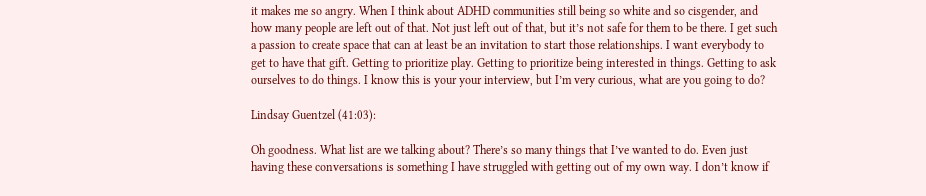it makes me so angry. When I think about ADHD communities still being so white and so cisgender, and how many people are left out of that. Not just left out of that, but it’s not safe for them to be there. I get such a passion to create space that can at least be an invitation to start those relationships. I want everybody to get to have that gift. Getting to prioritize play. Getting to prioritize being interested in things. Getting to ask ourselves to do things. I know this is your your interview, but I’m very curious, what are you going to do?

Lindsay Guentzel (41:03):

Oh goodness. What list are we talking about? There’s so many things that I’ve wanted to do. Even just having these conversations is something I have struggled with getting out of my own way. I don’t know if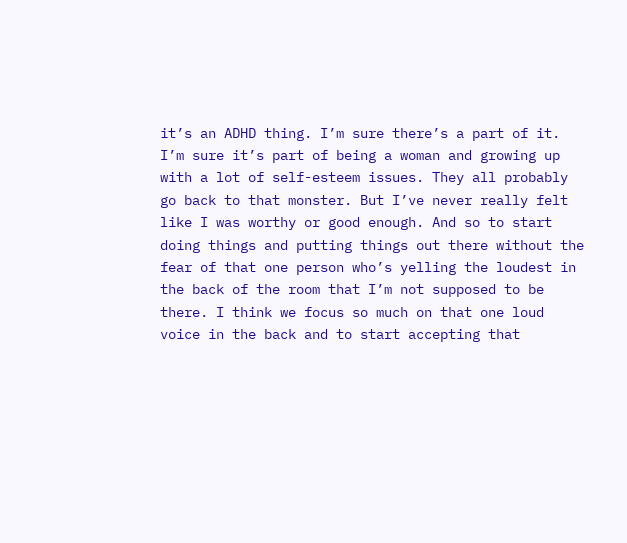it’s an ADHD thing. I’m sure there’s a part of it. I’m sure it’s part of being a woman and growing up with a lot of self-esteem issues. They all probably go back to that monster. But I’ve never really felt like I was worthy or good enough. And so to start doing things and putting things out there without the fear of that one person who’s yelling the loudest in the back of the room that I’m not supposed to be there. I think we focus so much on that one loud voice in the back and to start accepting that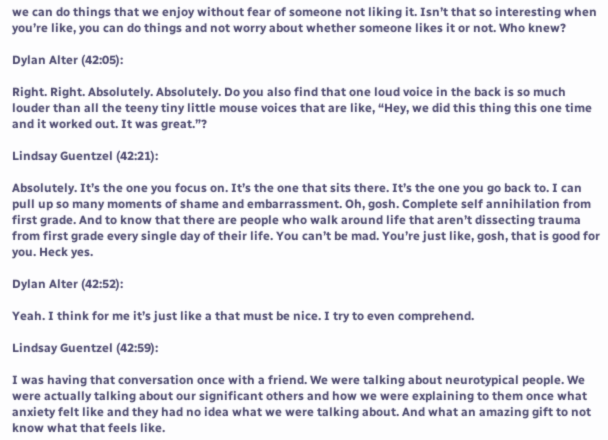we can do things that we enjoy without fear of someone not liking it. Isn’t that so interesting when you’re like, you can do things and not worry about whether someone likes it or not. Who knew?

Dylan Alter (42:05):

Right. Right. Absolutely. Absolutely. Do you also find that one loud voice in the back is so much louder than all the teeny tiny little mouse voices that are like, “Hey, we did this thing this one time and it worked out. It was great.”?

Lindsay Guentzel (42:21):

Absolutely. It’s the one you focus on. It’s the one that sits there. It’s the one you go back to. I can pull up so many moments of shame and embarrassment. Oh, gosh. Complete self annihilation from first grade. And to know that there are people who walk around life that aren’t dissecting trauma from first grade every single day of their life. You can’t be mad. You’re just like, gosh, that is good for you. Heck yes.

Dylan Alter (42:52):

Yeah. I think for me it’s just like a that must be nice. I try to even comprehend.

Lindsay Guentzel (42:59):

I was having that conversation once with a friend. We were talking about neurotypical people. We were actually talking about our significant others and how we were explaining to them once what anxiety felt like and they had no idea what we were talking about. And what an amazing gift to not know what that feels like.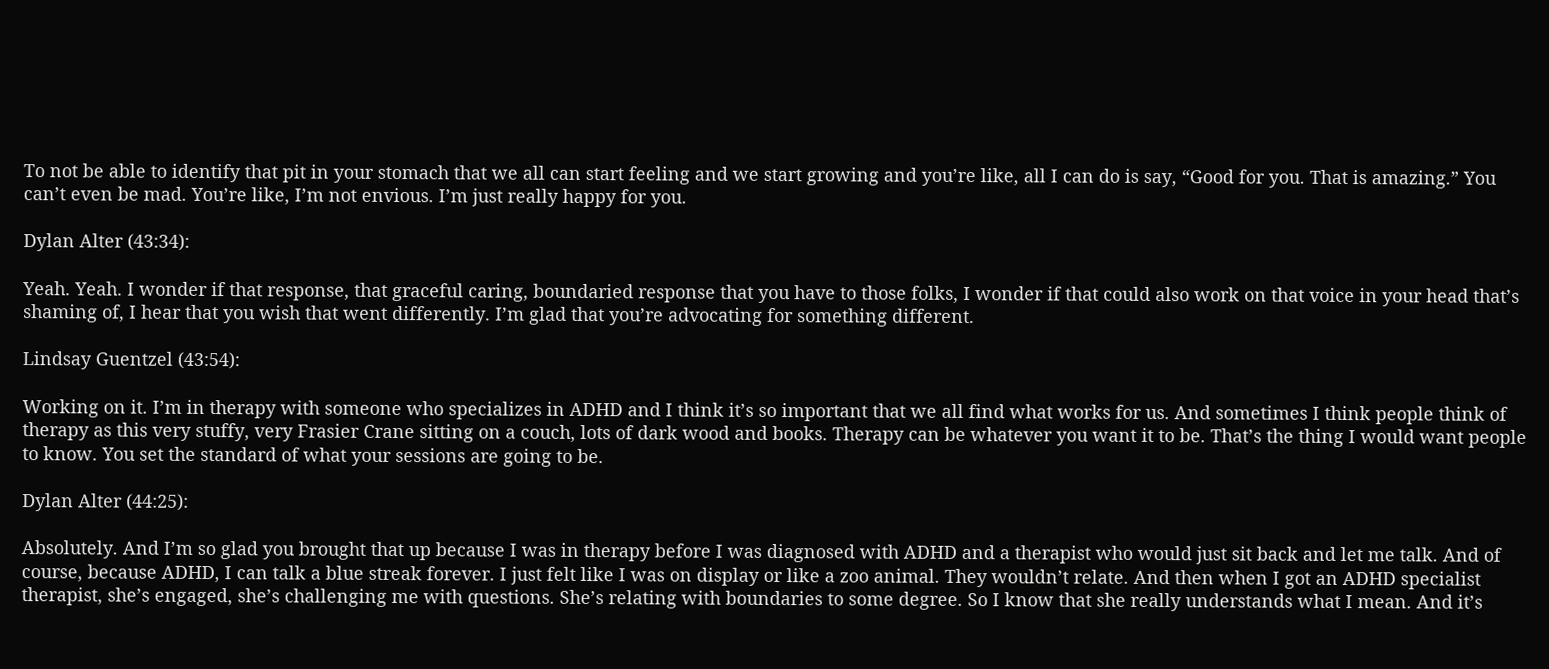To not be able to identify that pit in your stomach that we all can start feeling and we start growing and you’re like, all I can do is say, “Good for you. That is amazing.” You can’t even be mad. You’re like, I’m not envious. I’m just really happy for you.

Dylan Alter (43:34):

Yeah. Yeah. I wonder if that response, that graceful caring, boundaried response that you have to those folks, I wonder if that could also work on that voice in your head that’s shaming of, I hear that you wish that went differently. I’m glad that you’re advocating for something different.

Lindsay Guentzel (43:54):

Working on it. I’m in therapy with someone who specializes in ADHD and I think it’s so important that we all find what works for us. And sometimes I think people think of therapy as this very stuffy, very Frasier Crane sitting on a couch, lots of dark wood and books. Therapy can be whatever you want it to be. That’s the thing I would want people to know. You set the standard of what your sessions are going to be.

Dylan Alter (44:25):

Absolutely. And I’m so glad you brought that up because I was in therapy before I was diagnosed with ADHD and a therapist who would just sit back and let me talk. And of course, because ADHD, I can talk a blue streak forever. I just felt like I was on display or like a zoo animal. They wouldn’t relate. And then when I got an ADHD specialist therapist, she’s engaged, she’s challenging me with questions. She’s relating with boundaries to some degree. So I know that she really understands what I mean. And it’s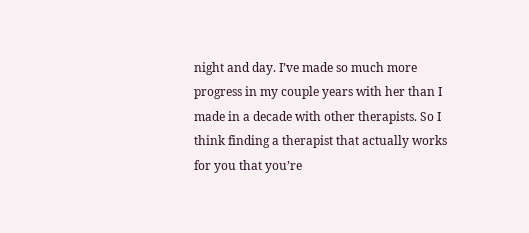night and day. I’ve made so much more progress in my couple years with her than I made in a decade with other therapists. So I think finding a therapist that actually works for you that you’re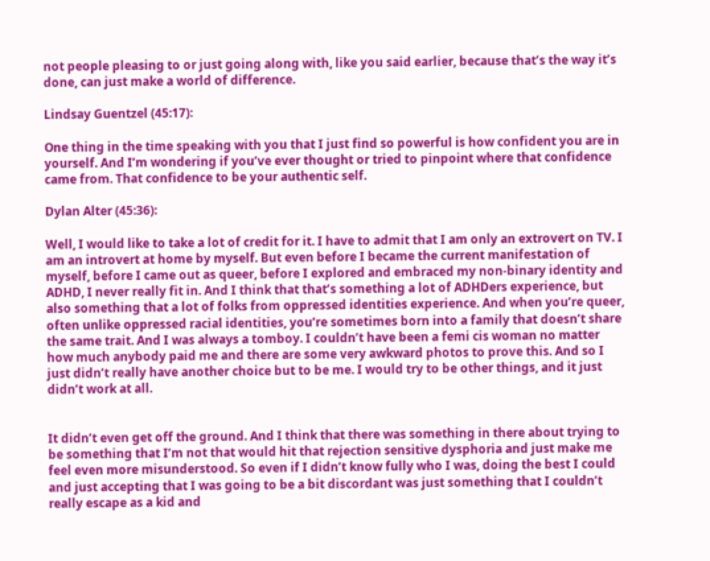not people pleasing to or just going along with, like you said earlier, because that’s the way it’s done, can just make a world of difference.

Lindsay Guentzel (45:17):

One thing in the time speaking with you that I just find so powerful is how confident you are in yourself. And I’m wondering if you’ve ever thought or tried to pinpoint where that confidence came from. That confidence to be your authentic self.

Dylan Alter (45:36):

Well, I would like to take a lot of credit for it. I have to admit that I am only an extrovert on TV. I am an introvert at home by myself. But even before I became the current manifestation of myself, before I came out as queer, before I explored and embraced my non-binary identity and ADHD, I never really fit in. And I think that that’s something a lot of ADHDers experience, but also something that a lot of folks from oppressed identities experience. And when you’re queer, often unlike oppressed racial identities, you’re sometimes born into a family that doesn’t share the same trait. And I was always a tomboy. I couldn’t have been a femi cis woman no matter how much anybody paid me and there are some very awkward photos to prove this. And so I just didn’t really have another choice but to be me. I would try to be other things, and it just didn’t work at all.


It didn’t even get off the ground. And I think that there was something in there about trying to be something that I’m not that would hit that rejection sensitive dysphoria and just make me feel even more misunderstood. So even if I didn’t know fully who I was, doing the best I could and just accepting that I was going to be a bit discordant was just something that I couldn’t really escape as a kid and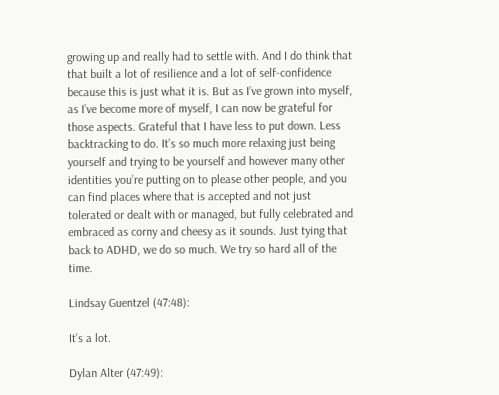growing up and really had to settle with. And I do think that that built a lot of resilience and a lot of self-confidence because this is just what it is. But as I’ve grown into myself, as I’ve become more of myself, I can now be grateful for those aspects. Grateful that I have less to put down. Less backtracking to do. It’s so much more relaxing just being yourself and trying to be yourself and however many other identities you’re putting on to please other people, and you can find places where that is accepted and not just tolerated or dealt with or managed, but fully celebrated and embraced as corny and cheesy as it sounds. Just tying that back to ADHD, we do so much. We try so hard all of the time.

Lindsay Guentzel (47:48):

It’s a lot.

Dylan Alter (47:49):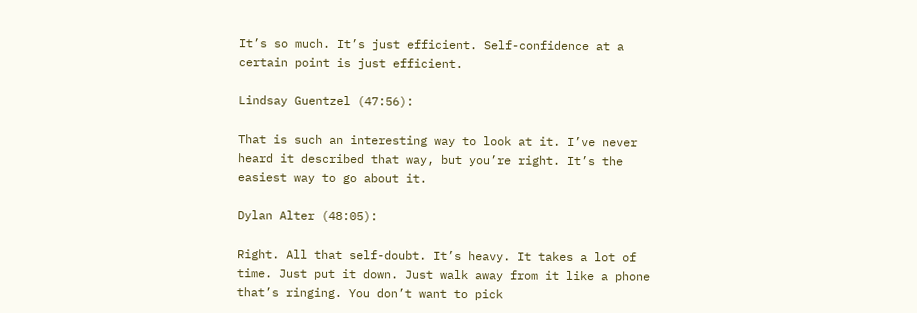It’s so much. It’s just efficient. Self-confidence at a certain point is just efficient.

Lindsay Guentzel (47:56):

That is such an interesting way to look at it. I’ve never heard it described that way, but you’re right. It’s the easiest way to go about it.

Dylan Alter (48:05):

Right. All that self-doubt. It’s heavy. It takes a lot of time. Just put it down. Just walk away from it like a phone that’s ringing. You don’t want to pick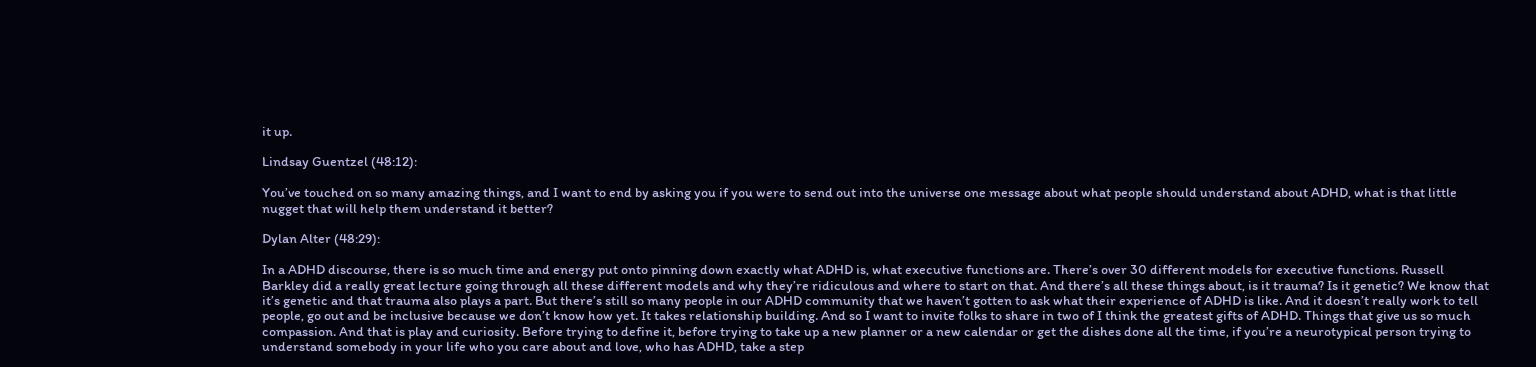it up.

Lindsay Guentzel (48:12):

You’ve touched on so many amazing things, and I want to end by asking you if you were to send out into the universe one message about what people should understand about ADHD, what is that little nugget that will help them understand it better?

Dylan Alter (48:29):

In a ADHD discourse, there is so much time and energy put onto pinning down exactly what ADHD is, what executive functions are. There’s over 30 different models for executive functions. Russell Barkley did a really great lecture going through all these different models and why they’re ridiculous and where to start on that. And there’s all these things about, is it trauma? Is it genetic? We know that it’s genetic and that trauma also plays a part. But there’s still so many people in our ADHD community that we haven’t gotten to ask what their experience of ADHD is like. And it doesn’t really work to tell people, go out and be inclusive because we don’t know how yet. It takes relationship building. And so I want to invite folks to share in two of I think the greatest gifts of ADHD. Things that give us so much compassion. And that is play and curiosity. Before trying to define it, before trying to take up a new planner or a new calendar or get the dishes done all the time, if you’re a neurotypical person trying to understand somebody in your life who you care about and love, who has ADHD, take a step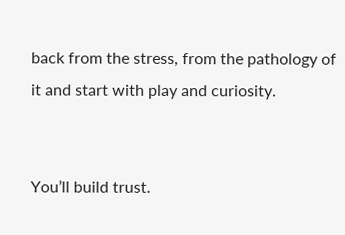back from the stress, from the pathology of it and start with play and curiosity.


You’ll build trust.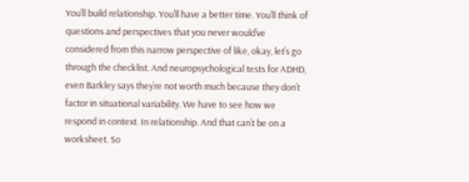You’ll build relationship. You’ll have a better time. You’ll think of questions and perspectives that you never would’ve considered from this narrow perspective of like, okay, let’s go through the checklist. And neuropsychological tests for ADHD, even Barkley says they’re not worth much because they don’t factor in situational variability. We have to see how we respond in context. In relationship. And that can’t be on a worksheet. So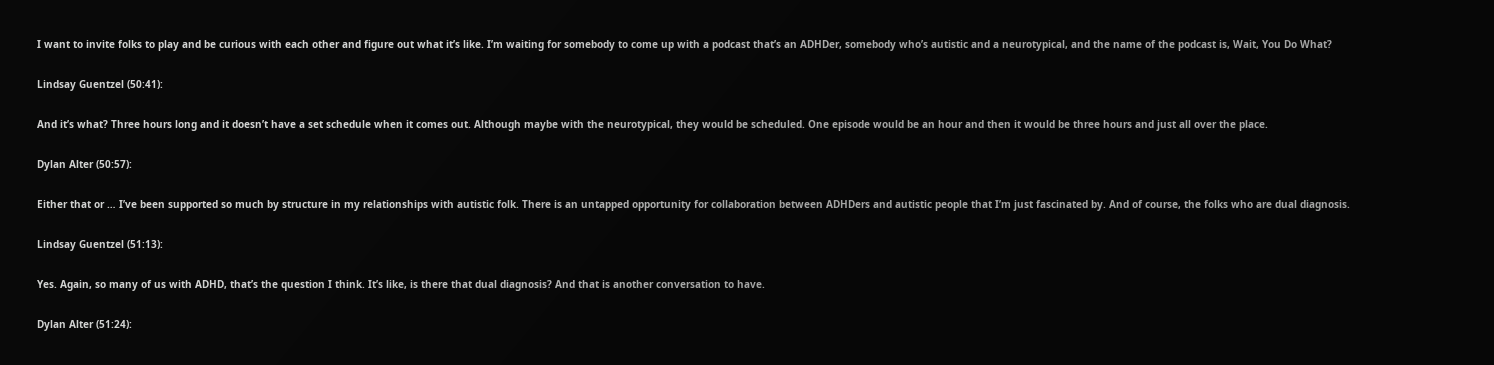I want to invite folks to play and be curious with each other and figure out what it’s like. I’m waiting for somebody to come up with a podcast that’s an ADHDer, somebody who’s autistic and a neurotypical, and the name of the podcast is, Wait, You Do What?

Lindsay Guentzel (50:41):

And it’s what? Three hours long and it doesn’t have a set schedule when it comes out. Although maybe with the neurotypical, they would be scheduled. One episode would be an hour and then it would be three hours and just all over the place.

Dylan Alter (50:57):

Either that or … I’ve been supported so much by structure in my relationships with autistic folk. There is an untapped opportunity for collaboration between ADHDers and autistic people that I’m just fascinated by. And of course, the folks who are dual diagnosis.

Lindsay Guentzel (51:13):

Yes. Again, so many of us with ADHD, that’s the question I think. It’s like, is there that dual diagnosis? And that is another conversation to have.

Dylan Alter (51:24):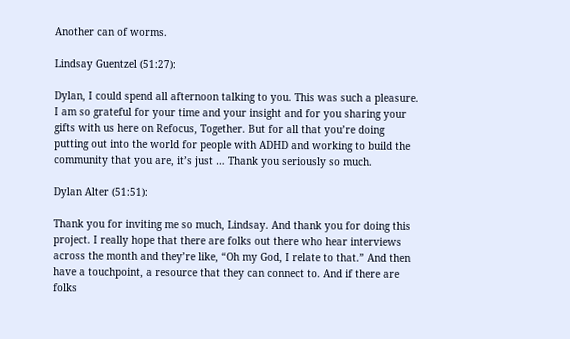Another can of worms.

Lindsay Guentzel (51:27):

Dylan, I could spend all afternoon talking to you. This was such a pleasure. I am so grateful for your time and your insight and for you sharing your gifts with us here on Refocus, Together. But for all that you’re doing putting out into the world for people with ADHD and working to build the community that you are, it’s just … Thank you seriously so much.

Dylan Alter (51:51):

Thank you for inviting me so much, Lindsay. And thank you for doing this project. I really hope that there are folks out there who hear interviews across the month and they’re like, “Oh my God, I relate to that.” And then have a touchpoint, a resource that they can connect to. And if there are folks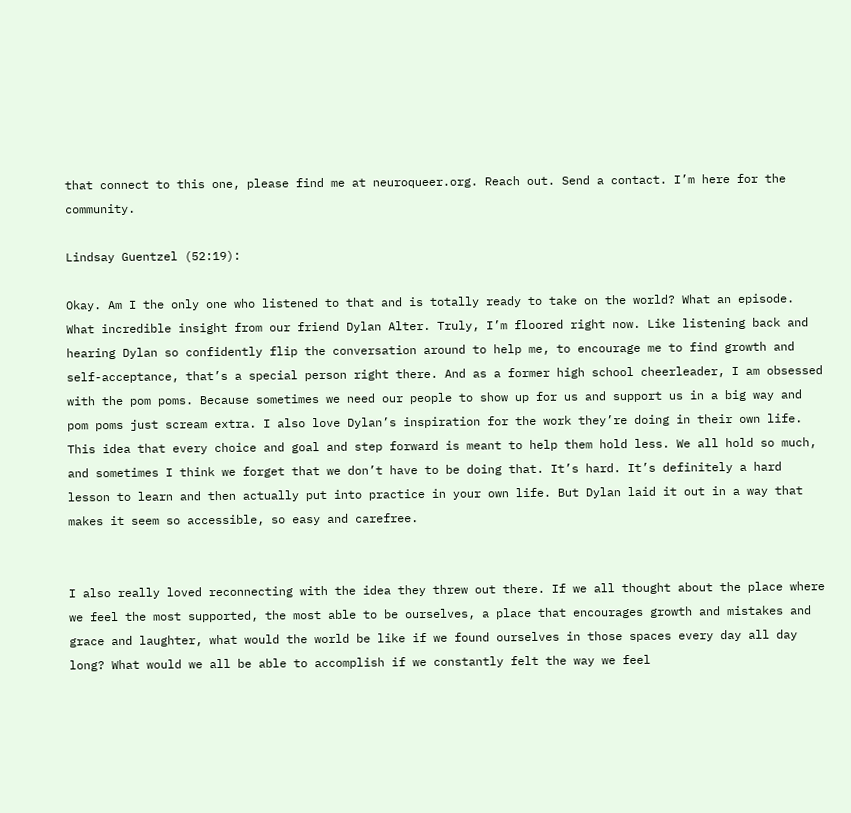that connect to this one, please find me at neuroqueer.org. Reach out. Send a contact. I’m here for the community.

Lindsay Guentzel (52:19):

Okay. Am I the only one who listened to that and is totally ready to take on the world? What an episode. What incredible insight from our friend Dylan Alter. Truly, I’m floored right now. Like listening back and hearing Dylan so confidently flip the conversation around to help me, to encourage me to find growth and self-acceptance, that’s a special person right there. And as a former high school cheerleader, I am obsessed with the pom poms. Because sometimes we need our people to show up for us and support us in a big way and pom poms just scream extra. I also love Dylan’s inspiration for the work they’re doing in their own life. This idea that every choice and goal and step forward is meant to help them hold less. We all hold so much, and sometimes I think we forget that we don’t have to be doing that. It’s hard. It’s definitely a hard lesson to learn and then actually put into practice in your own life. But Dylan laid it out in a way that makes it seem so accessible, so easy and carefree.


I also really loved reconnecting with the idea they threw out there. If we all thought about the place where we feel the most supported, the most able to be ourselves, a place that encourages growth and mistakes and grace and laughter, what would the world be like if we found ourselves in those spaces every day all day long? What would we all be able to accomplish if we constantly felt the way we feel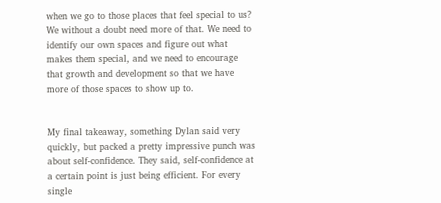when we go to those places that feel special to us? We without a doubt need more of that. We need to identify our own spaces and figure out what makes them special, and we need to encourage that growth and development so that we have more of those spaces to show up to.


My final takeaway, something Dylan said very quickly, but packed a pretty impressive punch was about self-confidence. They said, self-confidence at a certain point is just being efficient. For every single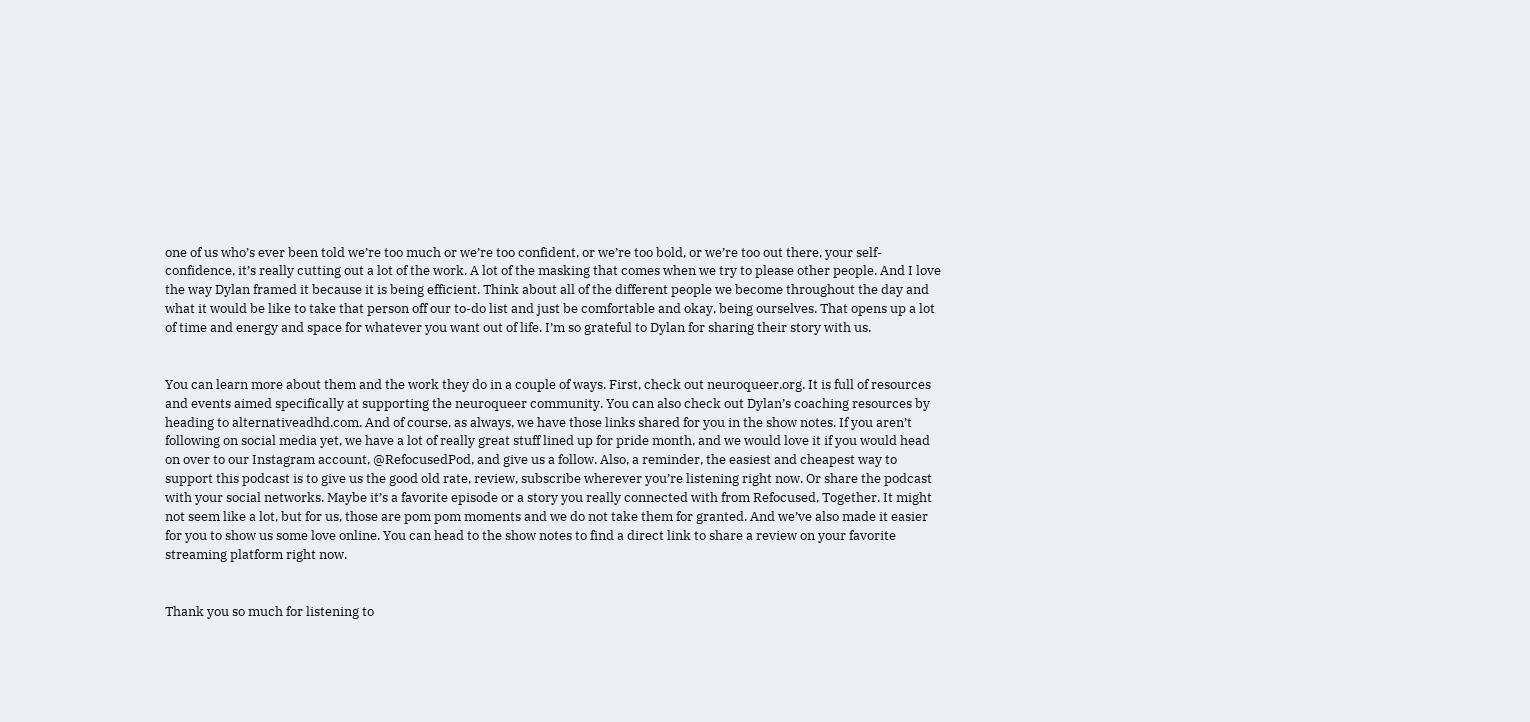one of us who’s ever been told we’re too much or we’re too confident, or we’re too bold, or we’re too out there, your self-confidence, it’s really cutting out a lot of the work. A lot of the masking that comes when we try to please other people. And I love the way Dylan framed it because it is being efficient. Think about all of the different people we become throughout the day and what it would be like to take that person off our to-do list and just be comfortable and okay, being ourselves. That opens up a lot of time and energy and space for whatever you want out of life. I’m so grateful to Dylan for sharing their story with us.


You can learn more about them and the work they do in a couple of ways. First, check out neuroqueer.org. It is full of resources and events aimed specifically at supporting the neuroqueer community. You can also check out Dylan’s coaching resources by heading to alternativeadhd.com. And of course, as always, we have those links shared for you in the show notes. If you aren’t following on social media yet, we have a lot of really great stuff lined up for pride month, and we would love it if you would head on over to our Instagram account, @RefocusedPod, and give us a follow. Also, a reminder, the easiest and cheapest way to support this podcast is to give us the good old rate, review, subscribe wherever you’re listening right now. Or share the podcast with your social networks. Maybe it’s a favorite episode or a story you really connected with from Refocused, Together. It might not seem like a lot, but for us, those are pom pom moments and we do not take them for granted. And we’ve also made it easier for you to show us some love online. You can head to the show notes to find a direct link to share a review on your favorite streaming platform right now.


Thank you so much for listening to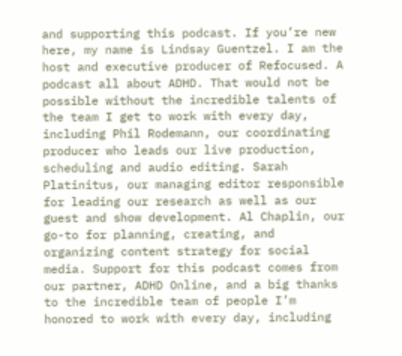and supporting this podcast. If you’re new here, my name is Lindsay Guentzel. I am the host and executive producer of Refocused. A podcast all about ADHD. That would not be possible without the incredible talents of the team I get to work with every day, including Phil Rodemann, our coordinating producer who leads our live production, scheduling and audio editing. Sarah Platinitus, our managing editor responsible for leading our research as well as our guest and show development. Al Chaplin, our go-to for planning, creating, and organizing content strategy for social media. Support for this podcast comes from our partner, ADHD Online, and a big thanks to the incredible team of people I’m honored to work with every day, including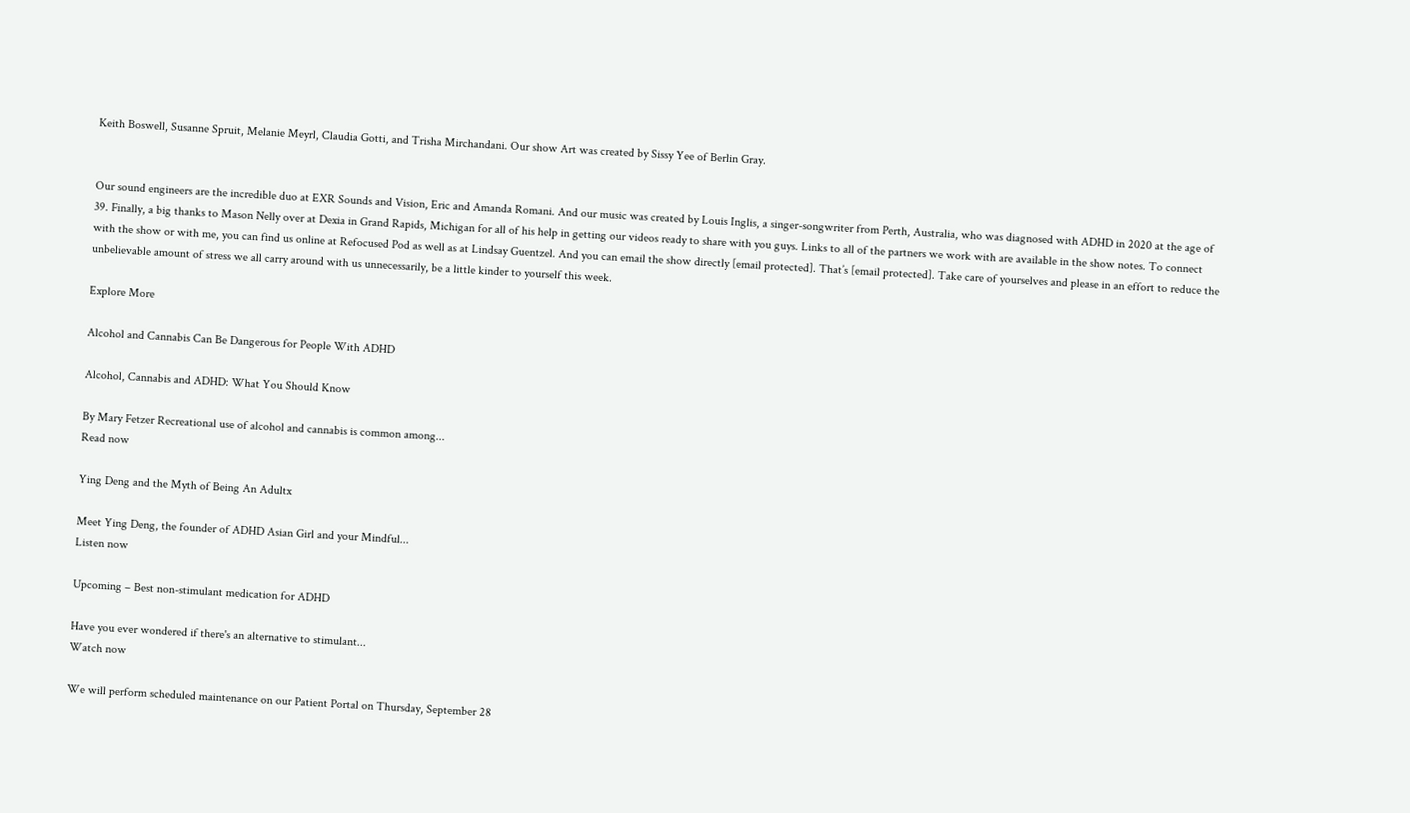Keith Boswell, Susanne Spruit, Melanie Meyrl, Claudia Gotti, and Trisha Mirchandani. Our show Art was created by Sissy Yee of Berlin Gray.


Our sound engineers are the incredible duo at EXR Sounds and Vision, Eric and Amanda Romani. And our music was created by Louis Inglis, a singer-songwriter from Perth, Australia, who was diagnosed with ADHD in 2020 at the age of 39. Finally, a big thanks to Mason Nelly over at Dexia in Grand Rapids, Michigan for all of his help in getting our videos ready to share with you guys. Links to all of the partners we work with are available in the show notes. To connect with the show or with me, you can find us online at Refocused Pod as well as at Lindsay Guentzel. And you can email the show directly [email protected]. That’s [email protected]. Take care of yourselves and please in an effort to reduce the unbelievable amount of stress we all carry around with us unnecessarily, be a little kinder to yourself this week.

Explore More

Alcohol and Cannabis Can Be Dangerous for People With ADHD

Alcohol, Cannabis and ADHD: What You Should Know

By Mary Fetzer Recreational use of alcohol and cannabis is common among...
Read now

Ying Deng and the Myth of Being An Adultx

Meet Ying Deng, the founder of ADHD Asian Girl and your Mindful...
Listen now

Upcoming – Best non-stimulant medication for ADHD

Have you ever wondered if there's an alternative to stimulant...
Watch now

We will perform scheduled maintenance on our Patient Portal on Thursday, September 28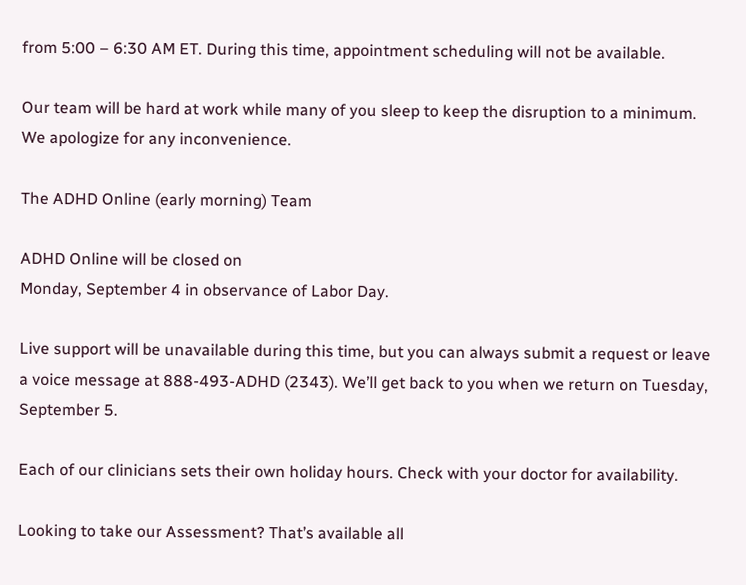from 5:00 – 6:30 AM ET. During this time, appointment scheduling will not be available.

Our team will be hard at work while many of you sleep to keep the disruption to a minimum. We apologize for any inconvenience.

The ADHD Online (early morning) Team

ADHD Online will be closed on
Monday, September 4 in observance of Labor Day.

Live support will be unavailable during this time, but you can always submit a request or leave a voice message at 888-493-ADHD (2343). We’ll get back to you when we return on Tuesday, September 5.

Each of our clinicians sets their own holiday hours. Check with your doctor for availability.

Looking to take our Assessment? That’s available all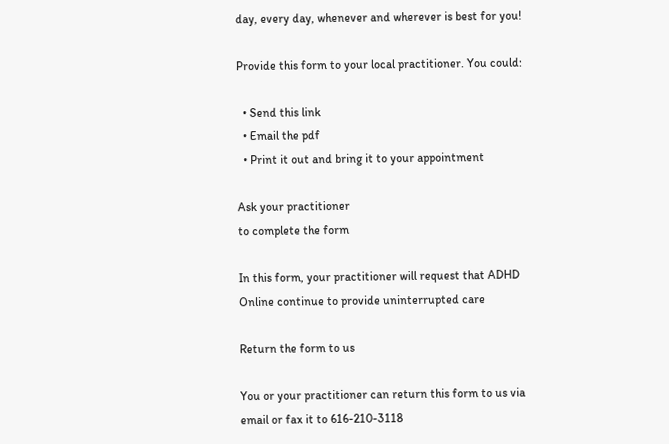day, every day, whenever and wherever is best for you!

Provide this form to your local practitioner. You could:

  • Send this link
  • Email the pdf
  • Print it out and bring it to your appointment

Ask your practitioner
to complete the form

In this form, your practitioner will request that ADHD Online continue to provide uninterrupted care

Return the form to us

You or your practitioner can return this form to us via email or fax it to 616-210-3118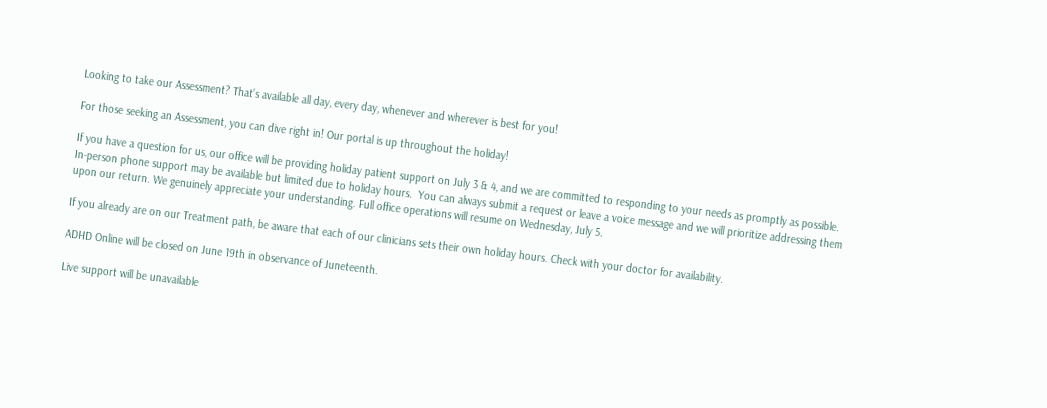Looking to take our Assessment? That’s available all day, every day, whenever and wherever is best for you!

For those seeking an Assessment, you can dive right in! Our portal is up throughout the holiday!

If you have a question for us, our office will be providing holiday patient support on July 3 & 4, and we are committed to responding to your needs as promptly as possible. In-person phone support may be available but limited due to holiday hours.  You can always submit a request or leave a voice message and we will prioritize addressing them upon our return. We genuinely appreciate your understanding. Full office operations will resume on Wednesday, July 5.

If you already are on our Treatment path, be aware that each of our clinicians sets their own holiday hours. Check with your doctor for availability.

ADHD Online will be closed on June 19th in observance of Juneteenth.

Live support will be unavailable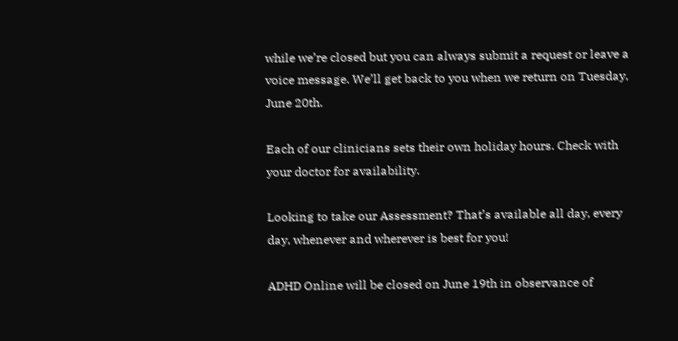while we’re closed but you can always submit a request or leave a voice message. We’ll get back to you when we return on Tuesday, June 20th.

Each of our clinicians sets their own holiday hours. Check with your doctor for availability.

Looking to take our Assessment? That’s available all day, every day, whenever and wherever is best for you!

ADHD Online will be closed on June 19th in observance of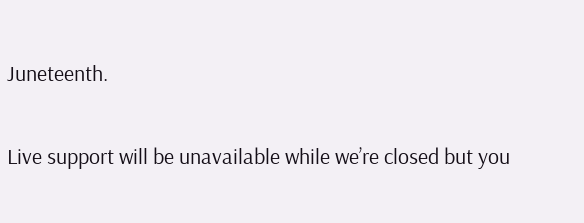Juneteenth.

Live support will be unavailable while we’re closed but you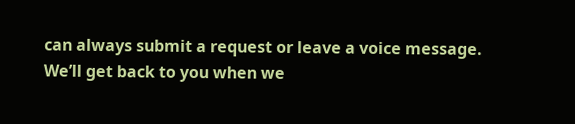can always submit a request or leave a voice message. We’ll get back to you when we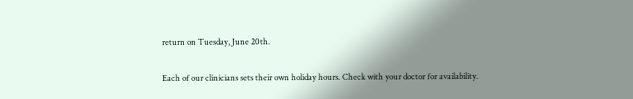return on Tuesday, June 20th.

Each of our clinicians sets their own holiday hours. Check with your doctor for availability.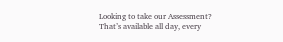Looking to take our Assessment? That’s available all day, every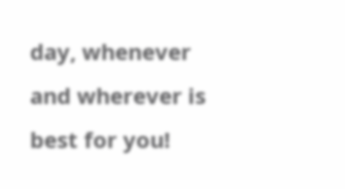day, whenever and wherever is best for you!